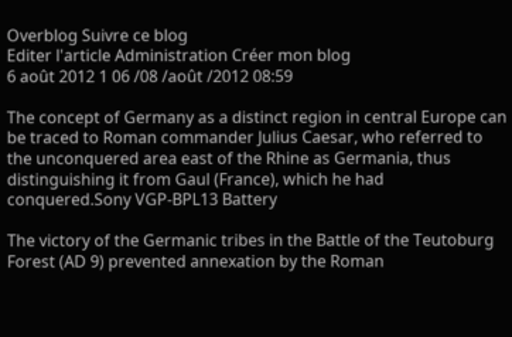Overblog Suivre ce blog
Editer l'article Administration Créer mon blog
6 août 2012 1 06 /08 /août /2012 08:59

The concept of Germany as a distinct region in central Europe can be traced to Roman commander Julius Caesar, who referred to the unconquered area east of the Rhine as Germania, thus distinguishing it from Gaul (France), which he had conquered.Sony VGP-BPL13 Battery

The victory of the Germanic tribes in the Battle of the Teutoburg Forest (AD 9) prevented annexation by the Roman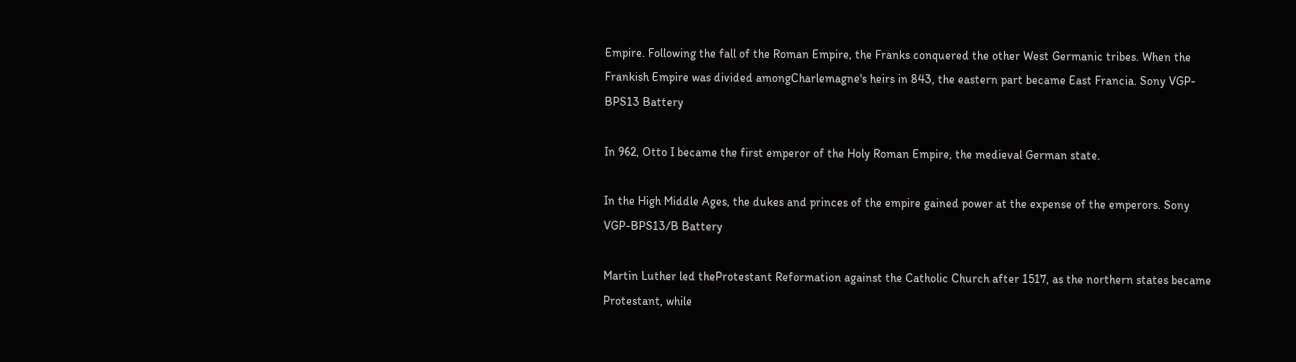Empire. Following the fall of the Roman Empire, the Franks conquered the other West Germanic tribes. When the Frankish Empire was divided amongCharlemagne's heirs in 843, the eastern part became East Francia. Sony VGP-BPS13 Battery

In 962, Otto I became the first emperor of the Holy Roman Empire, the medieval German state.

In the High Middle Ages, the dukes and princes of the empire gained power at the expense of the emperors. Sony VGP-BPS13/B Battery

Martin Luther led theProtestant Reformation against the Catholic Church after 1517, as the northern states became Protestant, while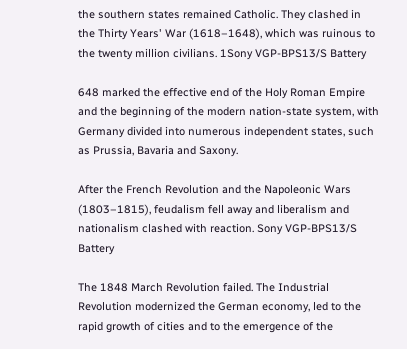the southern states remained Catholic. They clashed in the Thirty Years' War (1618–1648), which was ruinous to the twenty million civilians. 1Sony VGP-BPS13/S Battery

648 marked the effective end of the Holy Roman Empire and the beginning of the modern nation-state system, with Germany divided into numerous independent states, such as Prussia, Bavaria and Saxony.

After the French Revolution and the Napoleonic Wars (1803–1815), feudalism fell away and liberalism and nationalism clashed with reaction. Sony VGP-BPS13/S Battery

The 1848 March Revolution failed. The Industrial Revolution modernized the German economy, led to the rapid growth of cities and to the emergence of the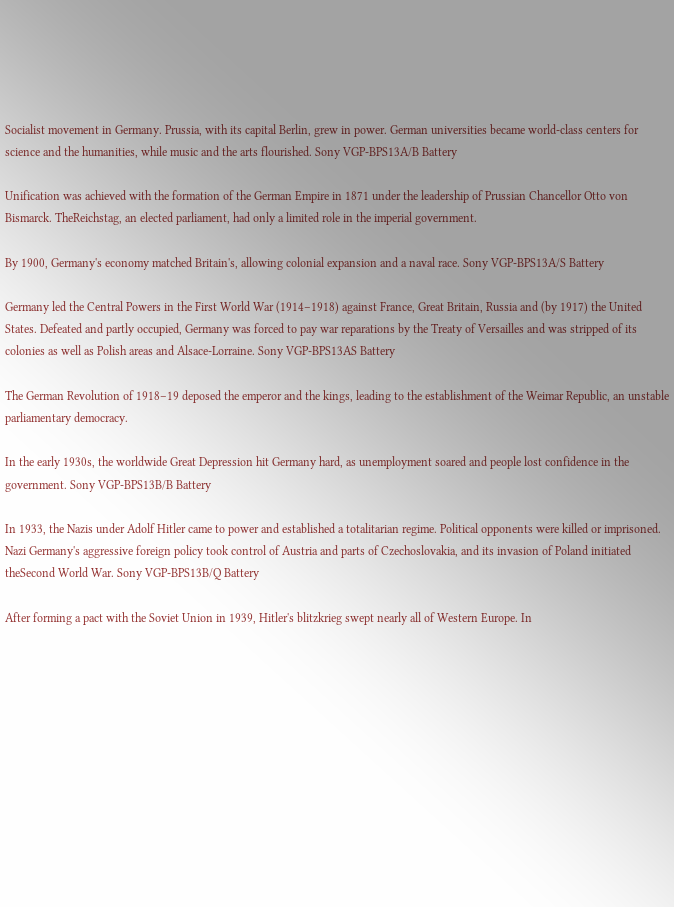Socialist movement in Germany. Prussia, with its capital Berlin, grew in power. German universities became world-class centers for science and the humanities, while music and the arts flourished. Sony VGP-BPS13A/B Battery

Unification was achieved with the formation of the German Empire in 1871 under the leadership of Prussian Chancellor Otto von Bismarck. TheReichstag, an elected parliament, had only a limited role in the imperial government.

By 1900, Germany's economy matched Britain's, allowing colonial expansion and a naval race. Sony VGP-BPS13A/S Battery

Germany led the Central Powers in the First World War (1914–1918) against France, Great Britain, Russia and (by 1917) the United States. Defeated and partly occupied, Germany was forced to pay war reparations by the Treaty of Versailles and was stripped of its colonies as well as Polish areas and Alsace-Lorraine. Sony VGP-BPS13AS Battery

The German Revolution of 1918–19 deposed the emperor and the kings, leading to the establishment of the Weimar Republic, an unstable parliamentary democracy.

In the early 1930s, the worldwide Great Depression hit Germany hard, as unemployment soared and people lost confidence in the government. Sony VGP-BPS13B/B Battery

In 1933, the Nazis under Adolf Hitler came to power and established a totalitarian regime. Political opponents were killed or imprisoned. Nazi Germany's aggressive foreign policy took control of Austria and parts of Czechoslovakia, and its invasion of Poland initiated theSecond World War. Sony VGP-BPS13B/Q Battery

After forming a pact with the Soviet Union in 1939, Hitler's blitzkrieg swept nearly all of Western Europe. In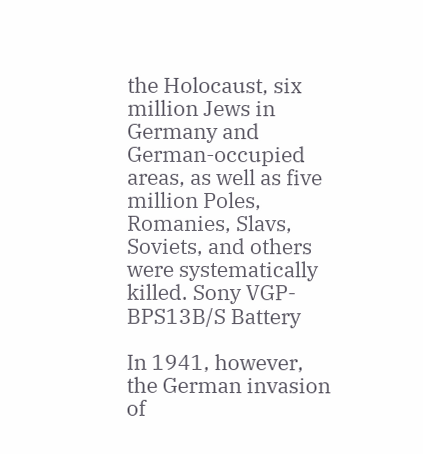the Holocaust, six million Jews in Germany and German-occupied areas, as well as five million Poles, Romanies, Slavs, Soviets, and others were systematically killed. Sony VGP-BPS13B/S Battery

In 1941, however, the German invasion of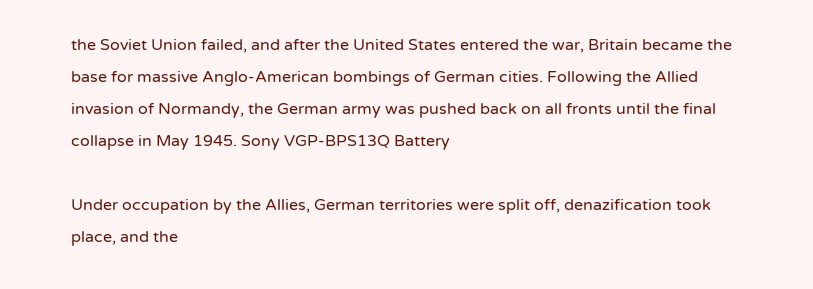the Soviet Union failed, and after the United States entered the war, Britain became the base for massive Anglo-American bombings of German cities. Following the Allied invasion of Normandy, the German army was pushed back on all fronts until the final collapse in May 1945. Sony VGP-BPS13Q Battery

Under occupation by the Allies, German territories were split off, denazification took place, and the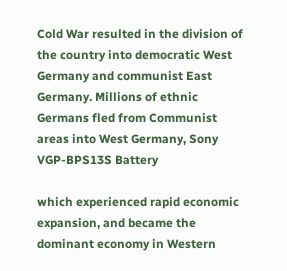Cold War resulted in the division of the country into democratic West Germany and communist East Germany. Millions of ethnic Germans fled from Communist areas into West Germany, Sony VGP-BPS13S Battery

which experienced rapid economic expansion, and became the dominant economy in Western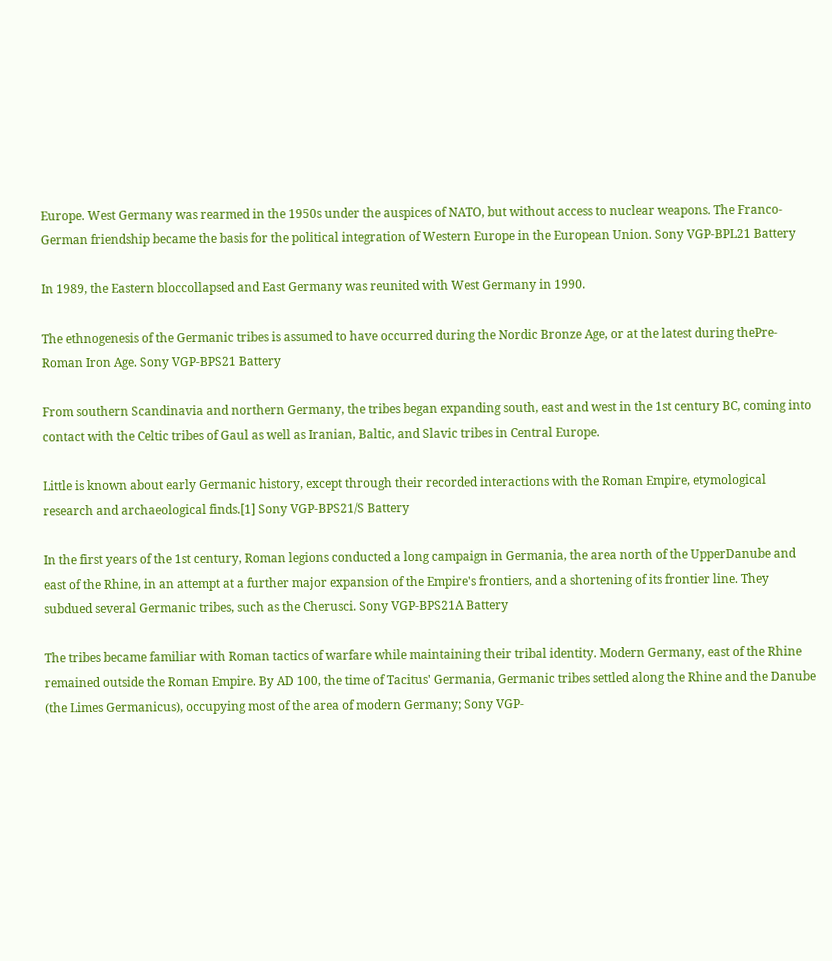Europe. West Germany was rearmed in the 1950s under the auspices of NATO, but without access to nuclear weapons. The Franco-German friendship became the basis for the political integration of Western Europe in the European Union. Sony VGP-BPL21 Battery

In 1989, the Eastern bloccollapsed and East Germany was reunited with West Germany in 1990.

The ethnogenesis of the Germanic tribes is assumed to have occurred during the Nordic Bronze Age, or at the latest during thePre-Roman Iron Age. Sony VGP-BPS21 Battery

From southern Scandinavia and northern Germany, the tribes began expanding south, east and west in the 1st century BC, coming into contact with the Celtic tribes of Gaul as well as Iranian, Baltic, and Slavic tribes in Central Europe.

Little is known about early Germanic history, except through their recorded interactions with the Roman Empire, etymological research and archaeological finds.[1] Sony VGP-BPS21/S Battery

In the first years of the 1st century, Roman legions conducted a long campaign in Germania, the area north of the UpperDanube and east of the Rhine, in an attempt at a further major expansion of the Empire's frontiers, and a shortening of its frontier line. They subdued several Germanic tribes, such as the Cherusci. Sony VGP-BPS21A Battery

The tribes became familiar with Roman tactics of warfare while maintaining their tribal identity. Modern Germany, east of the Rhine remained outside the Roman Empire. By AD 100, the time of Tacitus' Germania, Germanic tribes settled along the Rhine and the Danube (the Limes Germanicus), occupying most of the area of modern Germany; Sony VGP-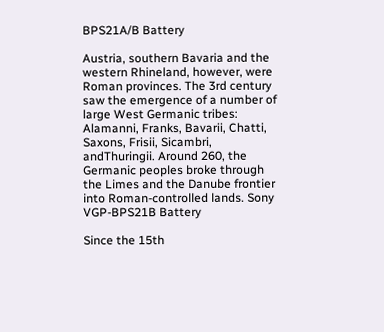BPS21A/B Battery

Austria, southern Bavaria and the western Rhineland, however, were Roman provinces. The 3rd century saw the emergence of a number of large West Germanic tribes: Alamanni, Franks, Bavarii, Chatti, Saxons, Frisii, Sicambri, andThuringii. Around 260, the Germanic peoples broke through the Limes and the Danube frontier into Roman-controlled lands. Sony VGP-BPS21B Battery

Since the 15th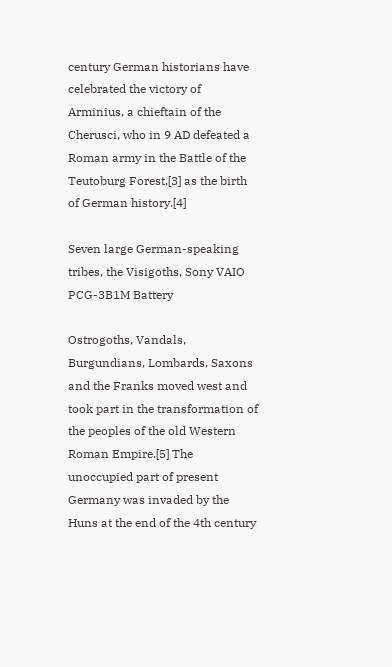century German historians have celebrated the victory of Arminius, a chieftain of the Cherusci, who in 9 AD defeated a Roman army in the Battle of the Teutoburg Forest,[3] as the birth of German history.[4]

Seven large German-speaking tribes, the Visigoths, Sony VAIO PCG-3B1M Battery

Ostrogoths, Vandals, Burgundians, Lombards, Saxons and the Franks moved west and took part in the transformation of the peoples of the old Western Roman Empire.[5] The unoccupied part of present Germany was invaded by the Huns at the end of the 4th century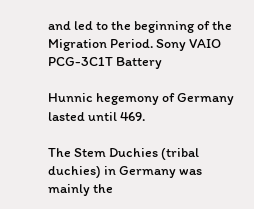and led to the beginning of the Migration Period. Sony VAIO PCG-3C1T Battery

Hunnic hegemony of Germany lasted until 469.

The Stem Duchies (tribal duchies) in Germany was mainly the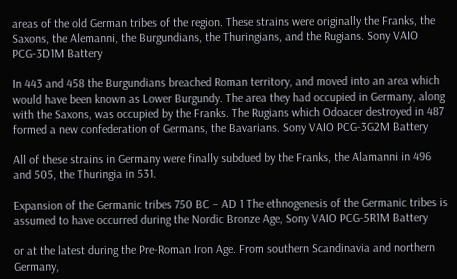areas of the old German tribes of the region. These strains were originally the Franks, the Saxons, the Alemanni, the Burgundians, the Thuringians, and the Rugians. Sony VAIO PCG-3D1M Battery

In 443 and 458 the Burgundians breached Roman territory, and moved into an area which would have been known as Lower Burgundy. The area they had occupied in Germany, along with the Saxons, was occupied by the Franks. The Rugians which Odoacer destroyed in 487 formed a new confederation of Germans, the Bavarians. Sony VAIO PCG-3G2M Battery

All of these strains in Germany were finally subdued by the Franks, the Alamanni in 496 and 505, the Thuringia in 531.

Expansion of the Germanic tribes 750 BC – AD 1 The ethnogenesis of the Germanic tribes is assumed to have occurred during the Nordic Bronze Age, Sony VAIO PCG-5R1M Battery

or at the latest during the Pre-Roman Iron Age. From southern Scandinavia and northern Germany,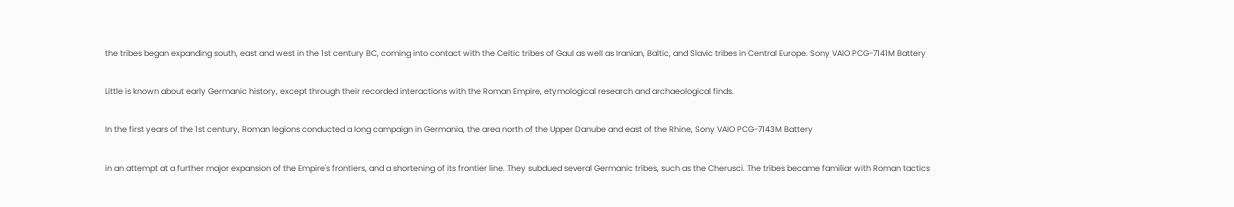the tribes began expanding south, east and west in the 1st century BC, coming into contact with the Celtic tribes of Gaul as well as Iranian, Baltic, and Slavic tribes in Central Europe. Sony VAIO PCG-7141M Battery

Little is known about early Germanic history, except through their recorded interactions with the Roman Empire, etymological research and archaeological finds.

In the first years of the 1st century, Roman legions conducted a long campaign in Germania, the area north of the Upper Danube and east of the Rhine, Sony VAIO PCG-7143M Battery

in an attempt at a further major expansion of the Empire's frontiers, and a shortening of its frontier line. They subdued several Germanic tribes, such as the Cherusci. The tribes became familiar with Roman tactics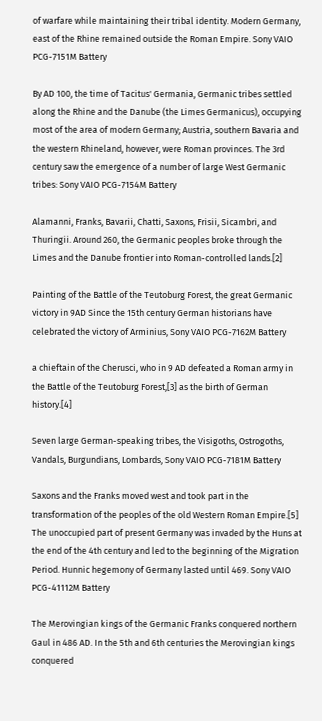of warfare while maintaining their tribal identity. Modern Germany, east of the Rhine remained outside the Roman Empire. Sony VAIO PCG-7151M Battery

By AD 100, the time of Tacitus' Germania, Germanic tribes settled along the Rhine and the Danube (the Limes Germanicus), occupying most of the area of modern Germany; Austria, southern Bavaria and the western Rhineland, however, were Roman provinces. The 3rd century saw the emergence of a number of large West Germanic tribes: Sony VAIO PCG-7154M Battery

Alamanni, Franks, Bavarii, Chatti, Saxons, Frisii, Sicambri, and Thuringii. Around 260, the Germanic peoples broke through the Limes and the Danube frontier into Roman-controlled lands.[2]

Painting of the Battle of the Teutoburg Forest, the great Germanic victory in 9AD Since the 15th century German historians have celebrated the victory of Arminius, Sony VAIO PCG-7162M Battery

a chieftain of the Cherusci, who in 9 AD defeated a Roman army in the Battle of the Teutoburg Forest,[3] as the birth of German history.[4]

Seven large German-speaking tribes, the Visigoths, Ostrogoths, Vandals, Burgundians, Lombards, Sony VAIO PCG-7181M Battery

Saxons and the Franks moved west and took part in the transformation of the peoples of the old Western Roman Empire.[5] The unoccupied part of present Germany was invaded by the Huns at the end of the 4th century and led to the beginning of the Migration Period. Hunnic hegemony of Germany lasted until 469. Sony VAIO PCG-41112M Battery

The Merovingian kings of the Germanic Franks conquered northern Gaul in 486 AD. In the 5th and 6th centuries the Merovingian kings conquered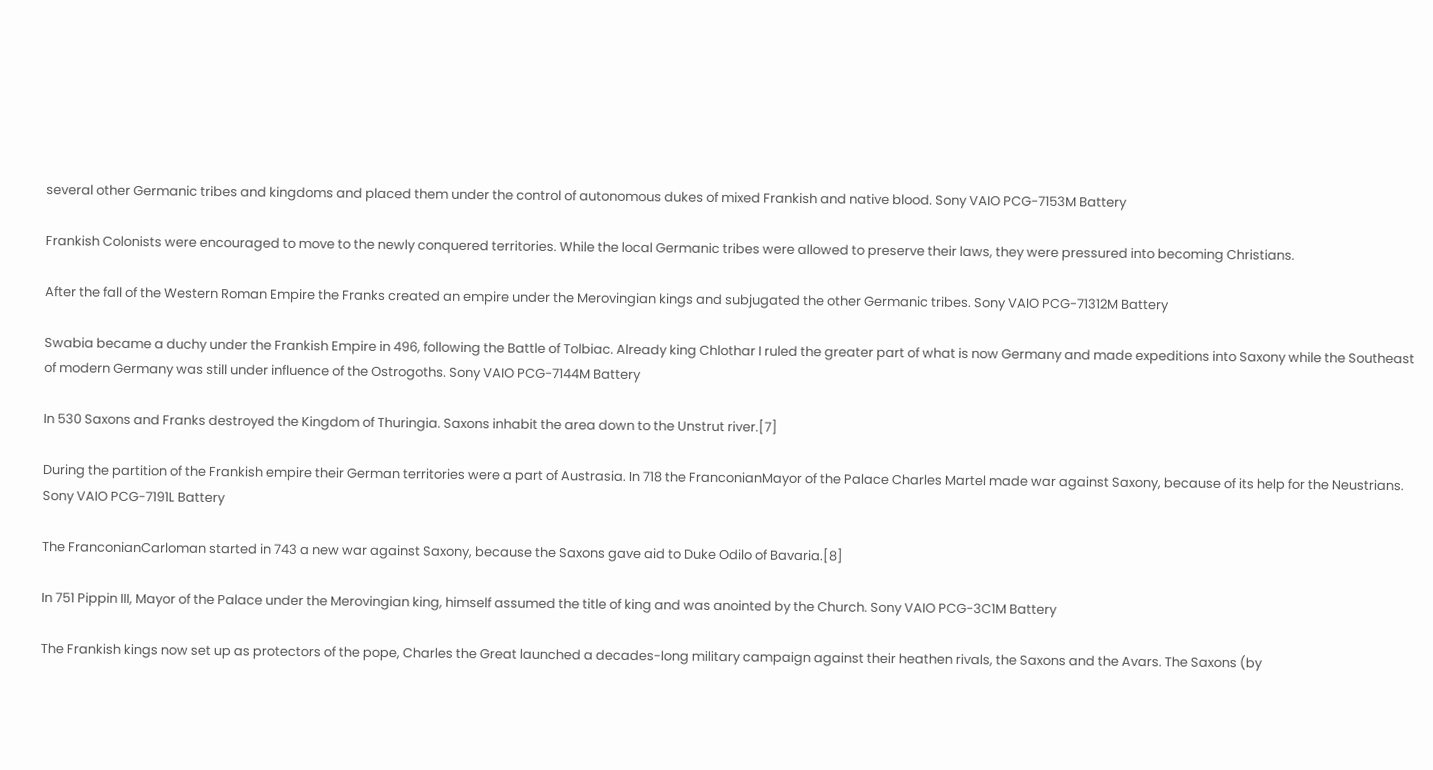several other Germanic tribes and kingdoms and placed them under the control of autonomous dukes of mixed Frankish and native blood. Sony VAIO PCG-7153M Battery

Frankish Colonists were encouraged to move to the newly conquered territories. While the local Germanic tribes were allowed to preserve their laws, they were pressured into becoming Christians.

After the fall of the Western Roman Empire the Franks created an empire under the Merovingian kings and subjugated the other Germanic tribes. Sony VAIO PCG-71312M Battery

Swabia became a duchy under the Frankish Empire in 496, following the Battle of Tolbiac. Already king Chlothar I ruled the greater part of what is now Germany and made expeditions into Saxony while the Southeast of modern Germany was still under influence of the Ostrogoths. Sony VAIO PCG-7144M Battery

In 530 Saxons and Franks destroyed the Kingdom of Thuringia. Saxons inhabit the area down to the Unstrut river.[7]

During the partition of the Frankish empire their German territories were a part of Austrasia. In 718 the FranconianMayor of the Palace Charles Martel made war against Saxony, because of its help for the Neustrians. Sony VAIO PCG-7191L Battery

The FranconianCarloman started in 743 a new war against Saxony, because the Saxons gave aid to Duke Odilo of Bavaria.[8]

In 751 Pippin III, Mayor of the Palace under the Merovingian king, himself assumed the title of king and was anointed by the Church. Sony VAIO PCG-3C1M Battery

The Frankish kings now set up as protectors of the pope, Charles the Great launched a decades-long military campaign against their heathen rivals, the Saxons and the Avars. The Saxons (by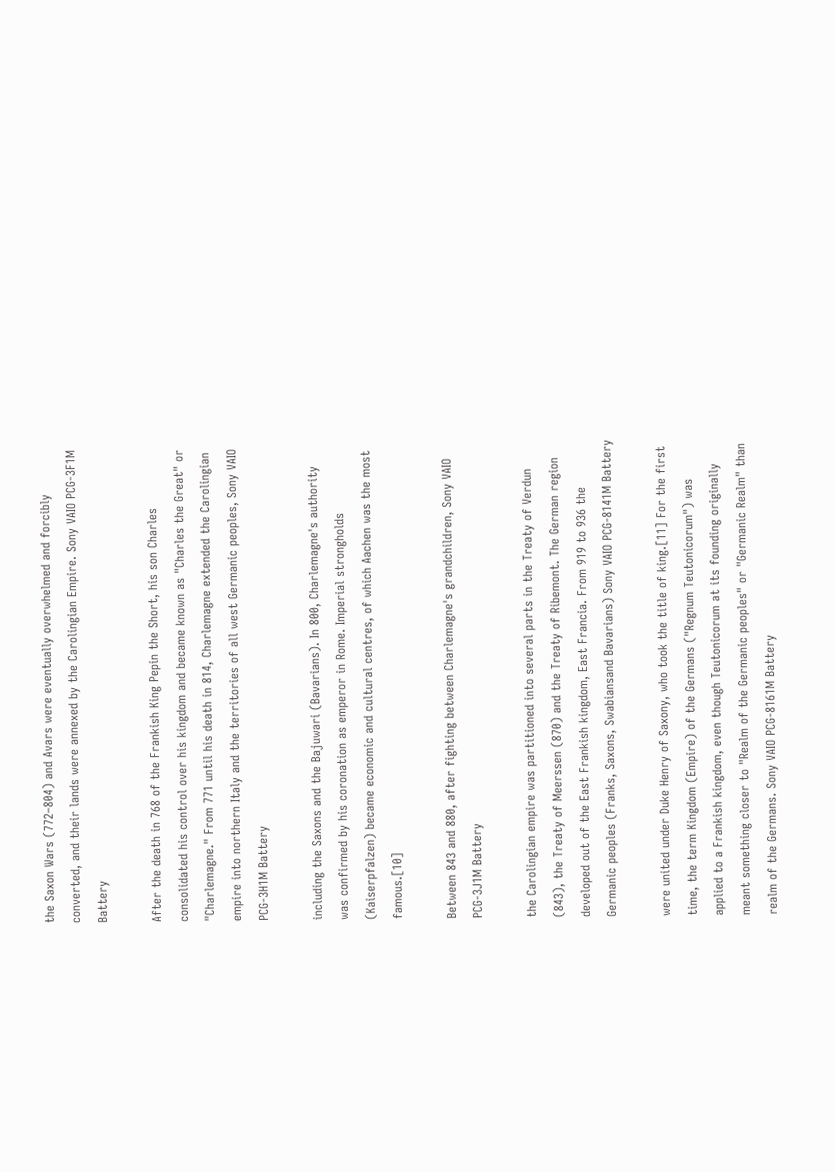the Saxon Wars (772–804) and Avars were eventually overwhelmed and forcibly converted, and their lands were annexed by the Carolingian Empire. Sony VAIO PCG-3F1M Battery

After the death in 768 of the Frankish King Pepin the Short, his son Charles consolidated his control over his kingdom and became known as "Charles the Great" or "Charlemagne." From 771 until his death in 814, Charlemagne extended the Carolingian empire into northern Italy and the territories of all west Germanic peoples, Sony VAIO PCG-3H1M Battery

including the Saxons and the Bajuwari (Bavarians). In 800, Charlemagne's authority was confirmed by his coronation as emperor in Rome. Imperial strongholds (Kaiserpfalzen) became economic and cultural centres, of which Aachen was the most famous.[10]

Between 843 and 880, after fighting between Charlemagne's grandchildren, Sony VAIO PCG-3J1M Battery

the Carolingian empire was partitioned into several parts in the Treaty of Verdun (843), the Treaty of Meerssen (870) and the Treaty of Ribemont. The German region developed out of the East Frankish kingdom, East Francia. From 919 to 936 the Germanic peoples (Franks, Saxons, Swabiansand Bavarians) Sony VAIO PCG-8141M Battery

were united under Duke Henry of Saxony, who took the title of king.[11] For the first time, the term Kingdom (Empire) of the Germans ("Regnum Teutonicorum") was applied to a Frankish kingdom, even though Teutonicorum at its founding originally meant something closer to "Realm of the Germanic peoples" or "Germanic Realm" than realm of the Germans. Sony VAIO PCG-8161M Battery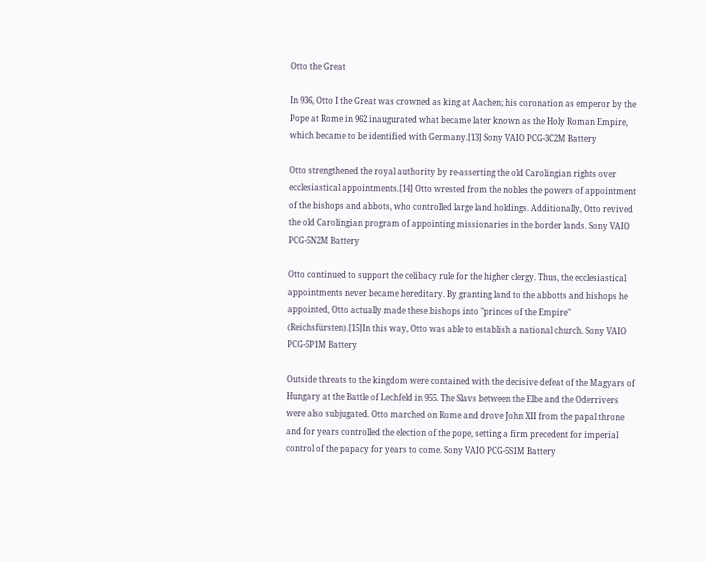Otto the Great

In 936, Otto I the Great was crowned as king at Aachen; his coronation as emperor by the Pope at Rome in 962 inaugurated what became later known as the Holy Roman Empire, which became to be identified with Germany.[13] Sony VAIO PCG-3C2M Battery

Otto strengthened the royal authority by re-asserting the old Carolingian rights over ecclesiastical appointments.[14] Otto wrested from the nobles the powers of appointment of the bishops and abbots, who controlled large land holdings. Additionally, Otto revived the old Carolingian program of appointing missionaries in the border lands. Sony VAIO PCG-5N2M Battery

Otto continued to support the celibacy rule for the higher clergy. Thus, the ecclesiastical appointments never became hereditary. By granting land to the abbotts and bishops he appointed, Otto actually made these bishops into "princes of the Empire" (Reichsfürsten).[15]In this way, Otto was able to establish a national church. Sony VAIO PCG-5P1M Battery

Outside threats to the kingdom were contained with the decisive defeat of the Magyars of Hungary at the Battle of Lechfeld in 955. The Slavs between the Elbe and the Oderrivers were also subjugated. Otto marched on Rome and drove John XII from the papal throne and for years controlled the election of the pope, setting a firm precedent for imperial control of the papacy for years to come. Sony VAIO PCG-5S1M Battery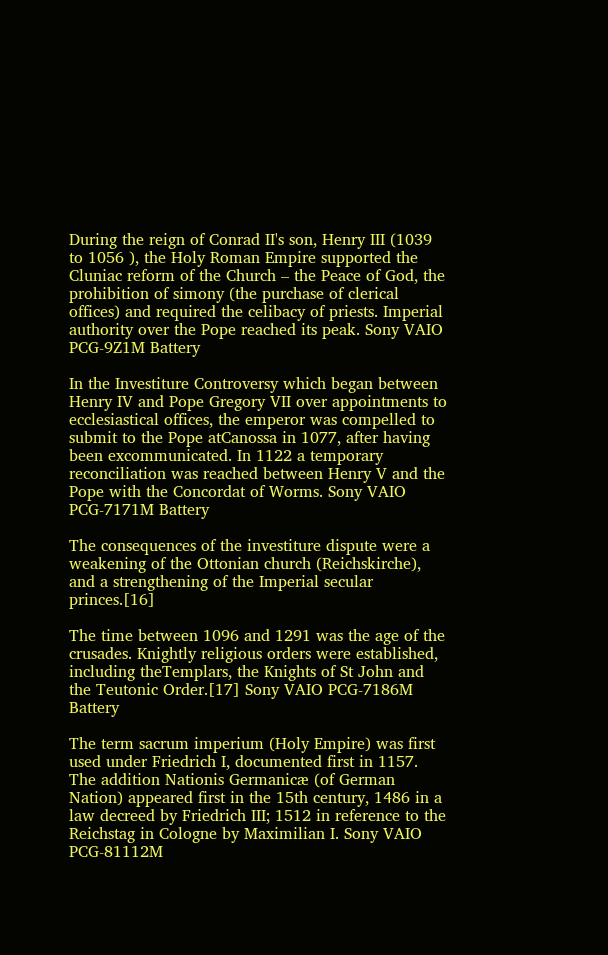During the reign of Conrad II's son, Henry III (1039 to 1056 ), the Holy Roman Empire supported the Cluniac reform of the Church – the Peace of God, the prohibition of simony (the purchase of clerical offices) and required the celibacy of priests. Imperial authority over the Pope reached its peak. Sony VAIO PCG-9Z1M Battery

In the Investiture Controversy which began between Henry IV and Pope Gregory VII over appointments to ecclesiastical offices, the emperor was compelled to submit to the Pope atCanossa in 1077, after having been excommunicated. In 1122 a temporary reconciliation was reached between Henry V and the Pope with the Concordat of Worms. Sony VAIO PCG-7171M Battery

The consequences of the investiture dispute were a weakening of the Ottonian church (Reichskirche), and a strengthening of the Imperial secular princes.[16]

The time between 1096 and 1291 was the age of the crusades. Knightly religious orders were established, including theTemplars, the Knights of St John and the Teutonic Order.[17] Sony VAIO PCG-7186M Battery

The term sacrum imperium (Holy Empire) was first used under Friedrich I, documented first in 1157. The addition Nationis Germanicæ (of German Nation) appeared first in the 15th century, 1486 in a law decreed by Friedrich III; 1512 in reference to the Reichstag in Cologne by Maximilian I. Sony VAIO PCG-81112M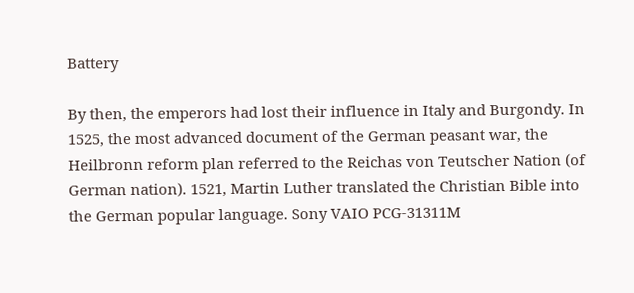Battery

By then, the emperors had lost their influence in Italy and Burgondy. In 1525, the most advanced document of the German peasant war, the Heilbronn reform plan referred to the Reichas von Teutscher Nation (of German nation). 1521, Martin Luther translated the Christian Bible into the German popular language. Sony VAIO PCG-31311M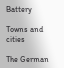Battery

Towns and cities

The German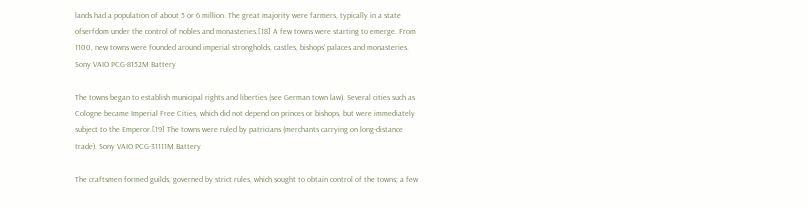lands had a population of about 5 or 6 million. The great majority were farmers, typically in a state ofserfdom under the control of nobles and monasteries.[18] A few towns were starting to emerge. From 1100, new towns were founded around imperial strongholds, castles, bishops' palaces and monasteries. Sony VAIO PCG-8152M Battery

The towns began to establish municipal rights and liberties (see German town law). Several cities such as Cologne became Imperial Free Cities, which did not depend on princes or bishops, but were immediately subject to the Emperor.[19] The towns were ruled by patricians (merchants carrying on long-distance trade). Sony VAIO PCG-31111M Battery

The craftsmen formed guilds, governed by strict rules, which sought to obtain control of the towns; a few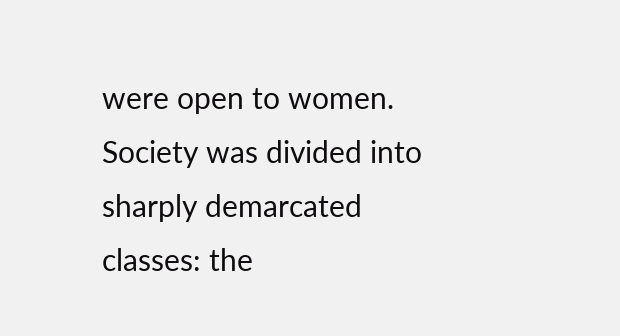were open to women. Society was divided into sharply demarcated classes: the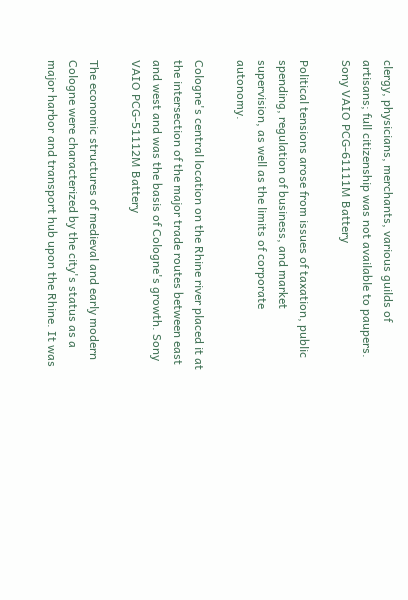clergy, physicians, merchants, various guilds of artisans; full citizenship was not available to paupers. Sony VAIO PCG-61111M Battery

Political tensions arose from issues of taxation, public spending, regulation of business, and market supervision, as well as the limits of corporate autonomy.

Cologne's central location on the Rhine river placed it at the intersection of the major trade routes between east and west and was the basis of Cologne's growth. Sony VAIO PCG-51112M Battery

The economic structures of medieval and early modern Cologne were characterized by the city's status as a major harbor and transport hub upon the Rhine. It was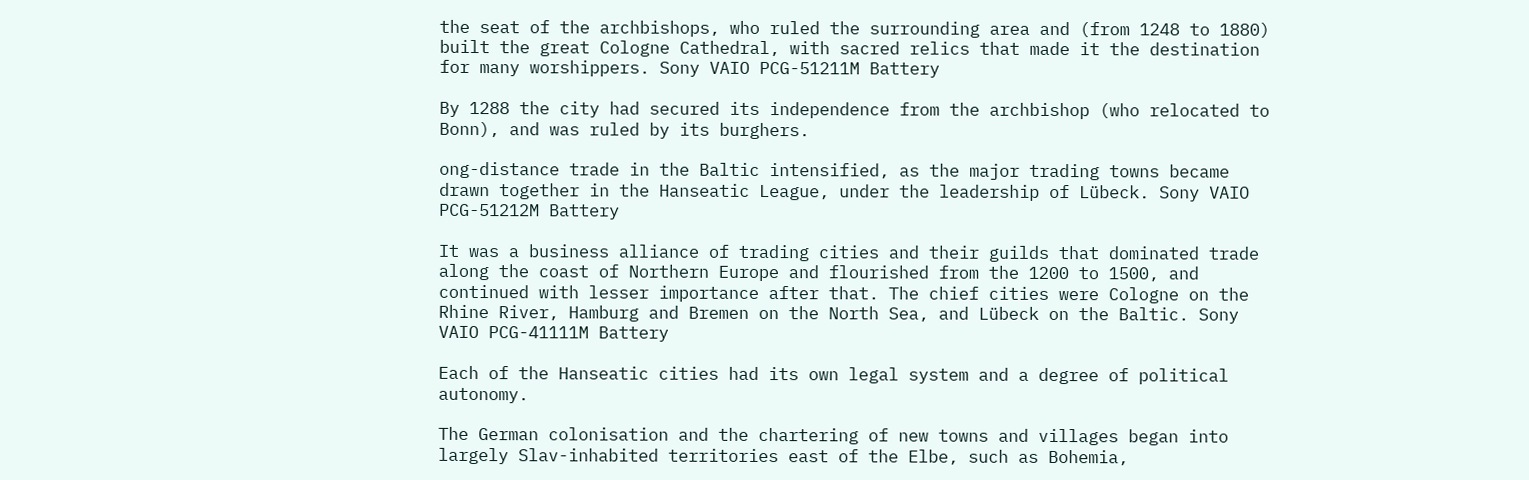the seat of the archbishops, who ruled the surrounding area and (from 1248 to 1880) built the great Cologne Cathedral, with sacred relics that made it the destination for many worshippers. Sony VAIO PCG-51211M Battery

By 1288 the city had secured its independence from the archbishop (who relocated to Bonn), and was ruled by its burghers.

ong-distance trade in the Baltic intensified, as the major trading towns became drawn together in the Hanseatic League, under the leadership of Lübeck. Sony VAIO PCG-51212M Battery

It was a business alliance of trading cities and their guilds that dominated trade along the coast of Northern Europe and flourished from the 1200 to 1500, and continued with lesser importance after that. The chief cities were Cologne on the Rhine River, Hamburg and Bremen on the North Sea, and Lübeck on the Baltic. Sony VAIO PCG-41111M Battery

Each of the Hanseatic cities had its own legal system and a degree of political autonomy.

The German colonisation and the chartering of new towns and villages began into largely Slav-inhabited territories east of the Elbe, such as Bohemia,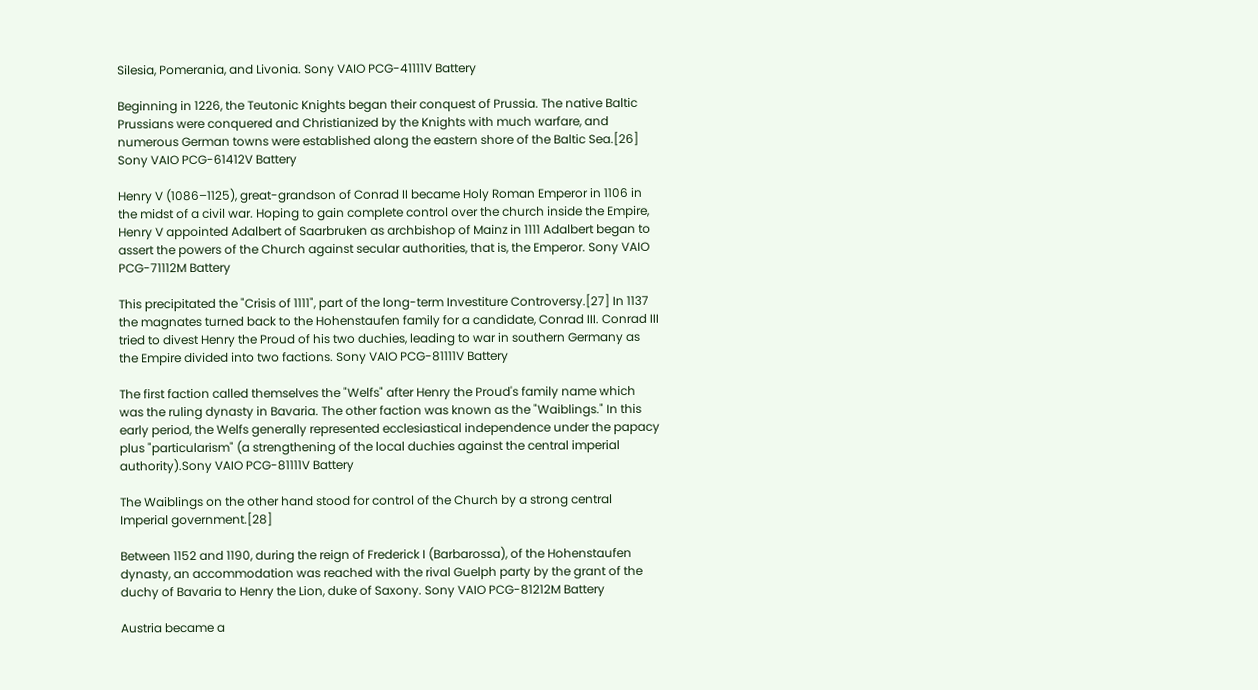Silesia, Pomerania, and Livonia. Sony VAIO PCG-41111V Battery

Beginning in 1226, the Teutonic Knights began their conquest of Prussia. The native Baltic Prussians were conquered and Christianized by the Knights with much warfare, and numerous German towns were established along the eastern shore of the Baltic Sea.[26] Sony VAIO PCG-61412V Battery

Henry V (1086–1125), great-grandson of Conrad II became Holy Roman Emperor in 1106 in the midst of a civil war. Hoping to gain complete control over the church inside the Empire, Henry V appointed Adalbert of Saarbruken as archbishop of Mainz in 1111 Adalbert began to assert the powers of the Church against secular authorities, that is, the Emperor. Sony VAIO PCG-71112M Battery

This precipitated the "Crisis of 1111", part of the long-term Investiture Controversy.[27] In 1137 the magnates turned back to the Hohenstaufen family for a candidate, Conrad III. Conrad III tried to divest Henry the Proud of his two duchies, leading to war in southern Germany as the Empire divided into two factions. Sony VAIO PCG-81111V Battery

The first faction called themselves the "Welfs" after Henry the Proud's family name which was the ruling dynasty in Bavaria. The other faction was known as the "Waiblings." In this early period, the Welfs generally represented ecclesiastical independence under the papacy plus "particularism" (a strengthening of the local duchies against the central imperial authority).Sony VAIO PCG-81111V Battery

The Waiblings on the other hand stood for control of the Church by a strong central Imperial government.[28]

Between 1152 and 1190, during the reign of Frederick I (Barbarossa), of the Hohenstaufen dynasty, an accommodation was reached with the rival Guelph party by the grant of the duchy of Bavaria to Henry the Lion, duke of Saxony. Sony VAIO PCG-81212M Battery

Austria became a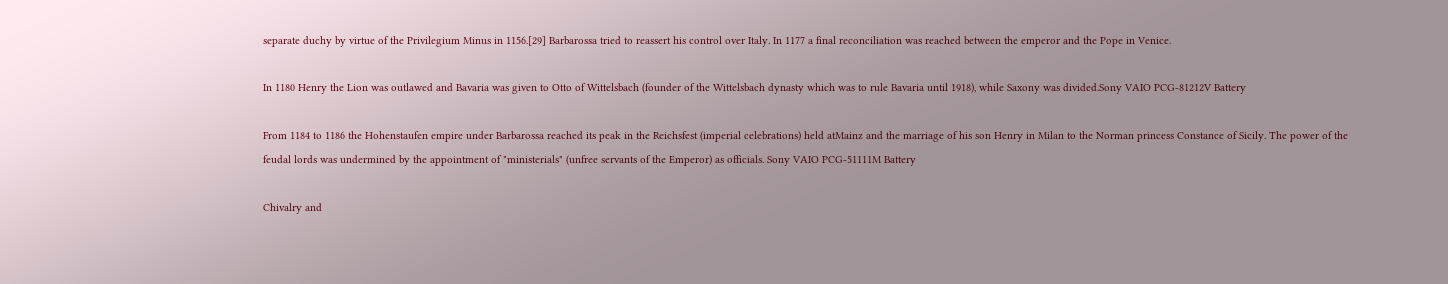separate duchy by virtue of the Privilegium Minus in 1156.[29] Barbarossa tried to reassert his control over Italy. In 1177 a final reconciliation was reached between the emperor and the Pope in Venice.

In 1180 Henry the Lion was outlawed and Bavaria was given to Otto of Wittelsbach (founder of the Wittelsbach dynasty which was to rule Bavaria until 1918), while Saxony was divided.Sony VAIO PCG-81212V Battery

From 1184 to 1186 the Hohenstaufen empire under Barbarossa reached its peak in the Reichsfest (imperial celebrations) held atMainz and the marriage of his son Henry in Milan to the Norman princess Constance of Sicily. The power of the feudal lords was undermined by the appointment of "ministerials" (unfree servants of the Emperor) as officials. Sony VAIO PCG-51111M Battery

Chivalry and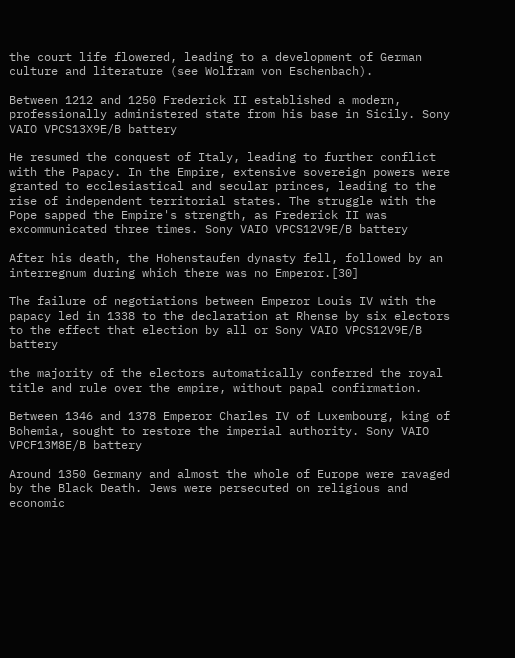the court life flowered, leading to a development of German culture and literature (see Wolfram von Eschenbach).

Between 1212 and 1250 Frederick II established a modern, professionally administered state from his base in Sicily. Sony VAIO VPCS13X9E/B battery

He resumed the conquest of Italy, leading to further conflict with the Papacy. In the Empire, extensive sovereign powers were granted to ecclesiastical and secular princes, leading to the rise of independent territorial states. The struggle with the Pope sapped the Empire's strength, as Frederick II was excommunicated three times. Sony VAIO VPCS12V9E/B battery

After his death, the Hohenstaufen dynasty fell, followed by an interregnum during which there was no Emperor.[30]

The failure of negotiations between Emperor Louis IV with the papacy led in 1338 to the declaration at Rhense by six electors to the effect that election by all or Sony VAIO VPCS12V9E/B battery

the majority of the electors automatically conferred the royal title and rule over the empire, without papal confirmation.

Between 1346 and 1378 Emperor Charles IV of Luxembourg, king of Bohemia, sought to restore the imperial authority. Sony VAIO VPCF13M8E/B battery

Around 1350 Germany and almost the whole of Europe were ravaged by the Black Death. Jews were persecuted on religious and economic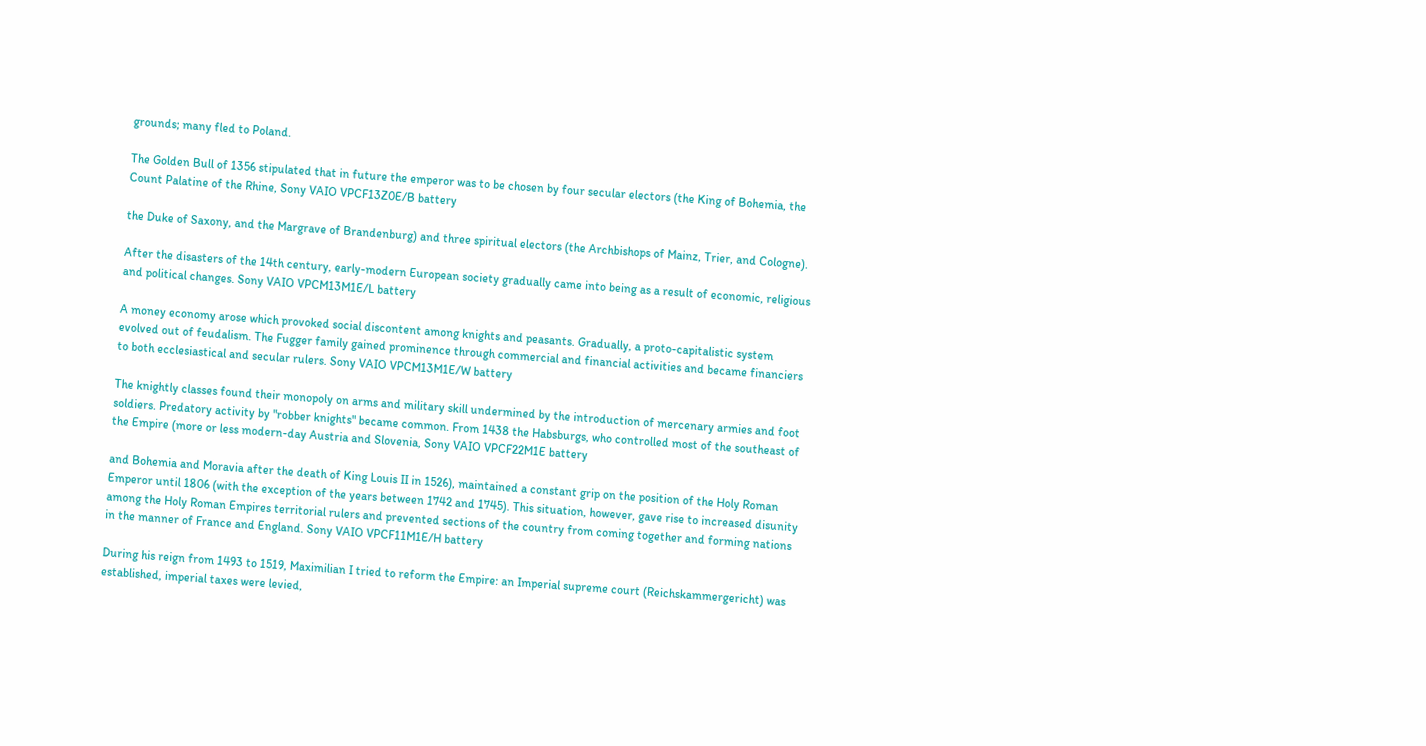grounds; many fled to Poland.

The Golden Bull of 1356 stipulated that in future the emperor was to be chosen by four secular electors (the King of Bohemia, the Count Palatine of the Rhine, Sony VAIO VPCF13Z0E/B battery

the Duke of Saxony, and the Margrave of Brandenburg) and three spiritual electors (the Archbishops of Mainz, Trier, and Cologne).

After the disasters of the 14th century, early-modern European society gradually came into being as a result of economic, religious and political changes. Sony VAIO VPCM13M1E/L battery

A money economy arose which provoked social discontent among knights and peasants. Gradually, a proto-capitalistic system evolved out of feudalism. The Fugger family gained prominence through commercial and financial activities and became financiers to both ecclesiastical and secular rulers. Sony VAIO VPCM13M1E/W battery

The knightly classes found their monopoly on arms and military skill undermined by the introduction of mercenary armies and foot soldiers. Predatory activity by "robber knights" became common. From 1438 the Habsburgs, who controlled most of the southeast of the Empire (more or less modern-day Austria and Slovenia, Sony VAIO VPCF22M1E battery

and Bohemia and Moravia after the death of King Louis II in 1526), maintained a constant grip on the position of the Holy Roman Emperor until 1806 (with the exception of the years between 1742 and 1745). This situation, however, gave rise to increased disunity among the Holy Roman Empires territorial rulers and prevented sections of the country from coming together and forming nations in the manner of France and England. Sony VAIO VPCF11M1E/H battery

During his reign from 1493 to 1519, Maximilian I tried to reform the Empire: an Imperial supreme court (Reichskammergericht) was established, imperial taxes were levied,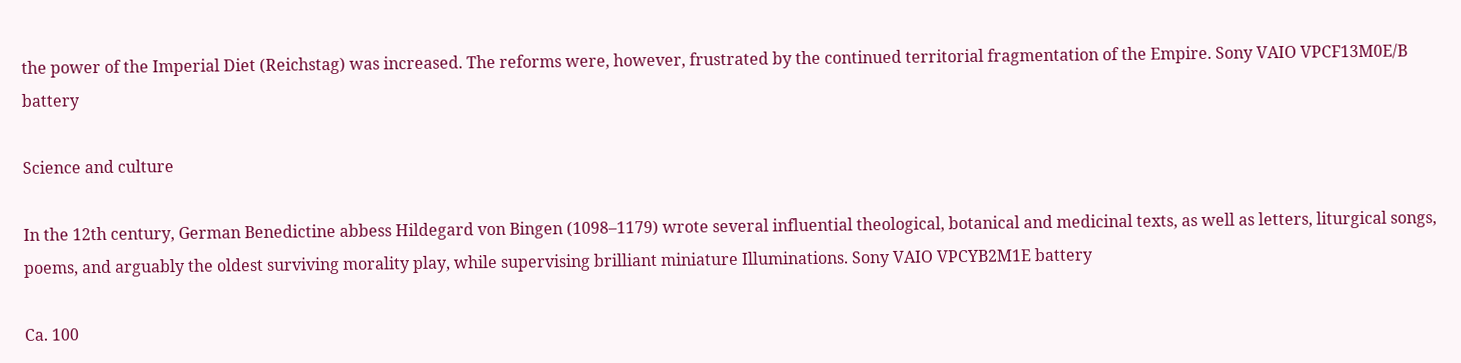the power of the Imperial Diet (Reichstag) was increased. The reforms were, however, frustrated by the continued territorial fragmentation of the Empire. Sony VAIO VPCF13M0E/B battery

Science and culture

In the 12th century, German Benedictine abbess Hildegard von Bingen (1098–1179) wrote several influential theological, botanical and medicinal texts, as well as letters, liturgical songs, poems, and arguably the oldest surviving morality play, while supervising brilliant miniature Illuminations. Sony VAIO VPCYB2M1E battery

Ca. 100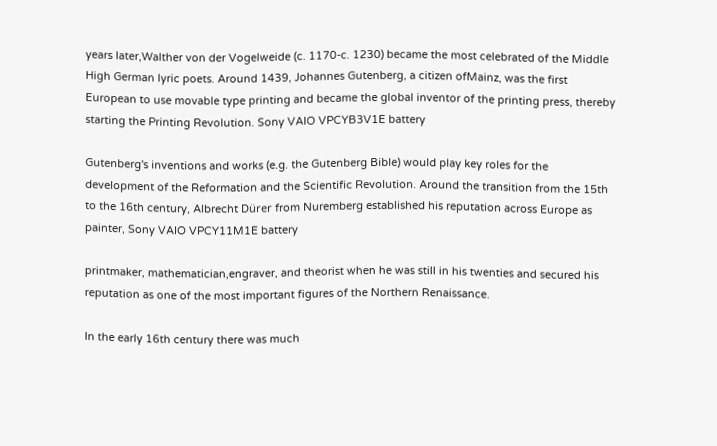years later,Walther von der Vogelweide (c. 1170-c. 1230) became the most celebrated of the Middle High German lyric poets. Around 1439, Johannes Gutenberg, a citizen ofMainz, was the first European to use movable type printing and became the global inventor of the printing press, thereby starting the Printing Revolution. Sony VAIO VPCYB3V1E battery

Gutenberg's inventions and works (e.g. the Gutenberg Bible) would play key roles for the development of the Reformation and the Scientific Revolution. Around the transition from the 15th to the 16th century, Albrecht Dürer from Nuremberg established his reputation across Europe as painter, Sony VAIO VPCY11M1E battery

printmaker, mathematician,engraver, and theorist when he was still in his twenties and secured his reputation as one of the most important figures of the Northern Renaissance.

In the early 16th century there was much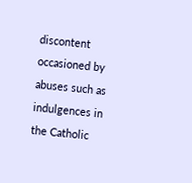discontent occasioned by abuses such as indulgences in the Catholic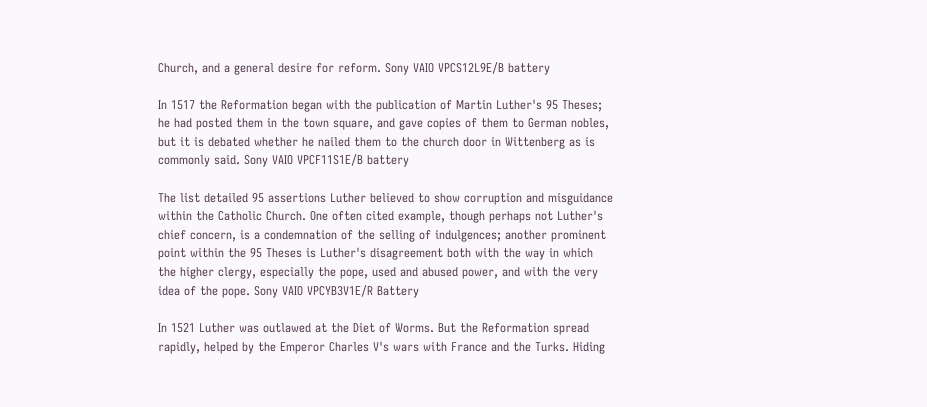Church, and a general desire for reform. Sony VAIO VPCS12L9E/B battery

In 1517 the Reformation began with the publication of Martin Luther's 95 Theses; he had posted them in the town square, and gave copies of them to German nobles, but it is debated whether he nailed them to the church door in Wittenberg as is commonly said. Sony VAIO VPCF11S1E/B battery

The list detailed 95 assertions Luther believed to show corruption and misguidance within the Catholic Church. One often cited example, though perhaps not Luther's chief concern, is a condemnation of the selling of indulgences; another prominent point within the 95 Theses is Luther's disagreement both with the way in which the higher clergy, especially the pope, used and abused power, and with the very idea of the pope. Sony VAIO VPCYB3V1E/R Battery

In 1521 Luther was outlawed at the Diet of Worms. But the Reformation spread rapidly, helped by the Emperor Charles V's wars with France and the Turks. Hiding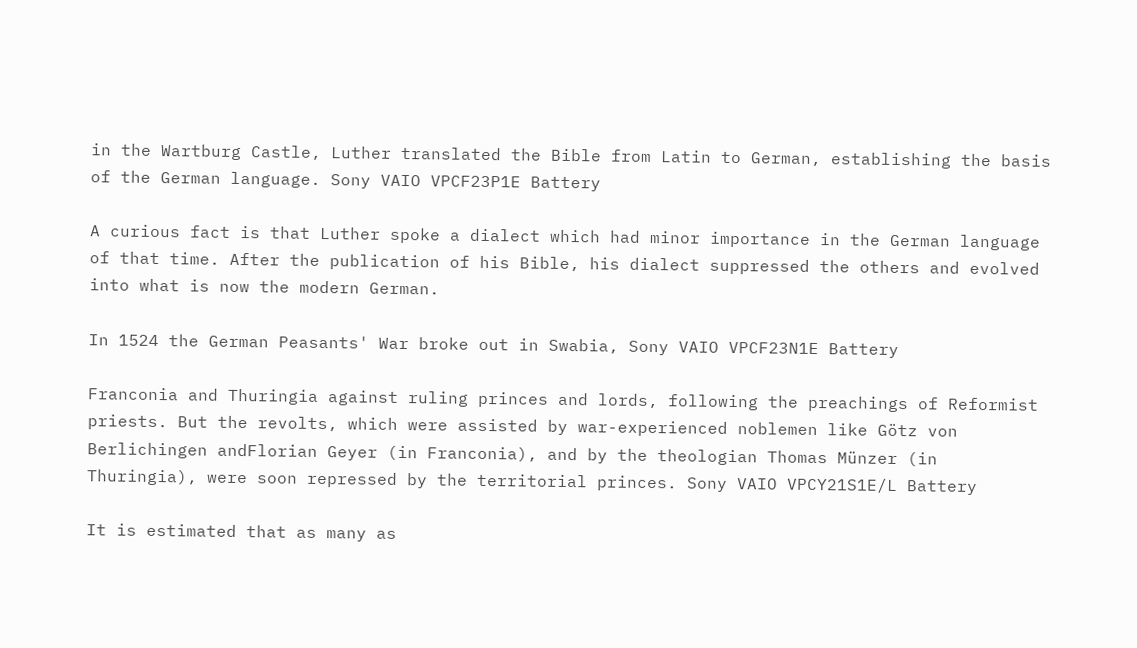in the Wartburg Castle, Luther translated the Bible from Latin to German, establishing the basis of the German language. Sony VAIO VPCF23P1E Battery

A curious fact is that Luther spoke a dialect which had minor importance in the German language of that time. After the publication of his Bible, his dialect suppressed the others and evolved into what is now the modern German.

In 1524 the German Peasants' War broke out in Swabia, Sony VAIO VPCF23N1E Battery

Franconia and Thuringia against ruling princes and lords, following the preachings of Reformist priests. But the revolts, which were assisted by war-experienced noblemen like Götz von Berlichingen andFlorian Geyer (in Franconia), and by the theologian Thomas Münzer (in Thuringia), were soon repressed by the territorial princes. Sony VAIO VPCY21S1E/L Battery

It is estimated that as many as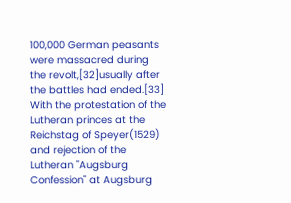100,000 German peasants were massacred during the revolt,[32]usually after the battles had ended.[33] With the protestation of the Lutheran princes at the Reichstag of Speyer(1529) and rejection of the Lutheran "Augsburg Confession" at Augsburg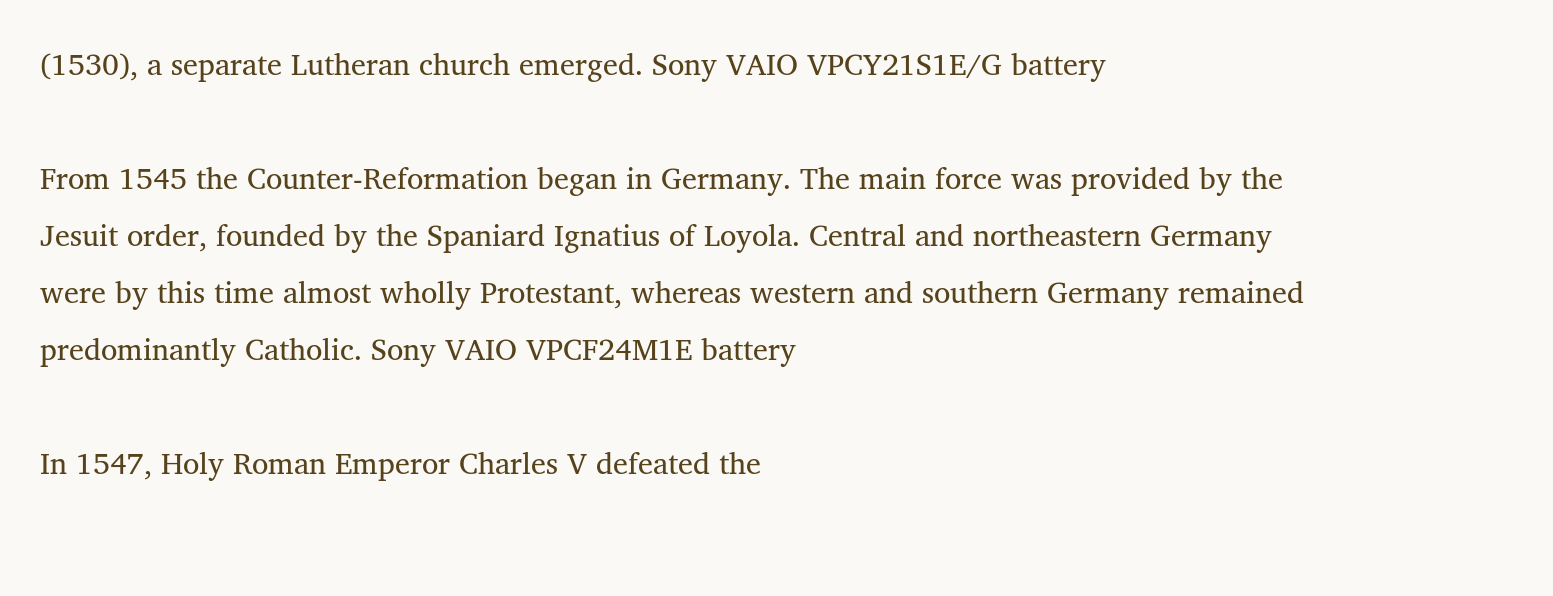(1530), a separate Lutheran church emerged. Sony VAIO VPCY21S1E/G battery

From 1545 the Counter-Reformation began in Germany. The main force was provided by the Jesuit order, founded by the Spaniard Ignatius of Loyola. Central and northeastern Germany were by this time almost wholly Protestant, whereas western and southern Germany remained predominantly Catholic. Sony VAIO VPCF24M1E battery

In 1547, Holy Roman Emperor Charles V defeated the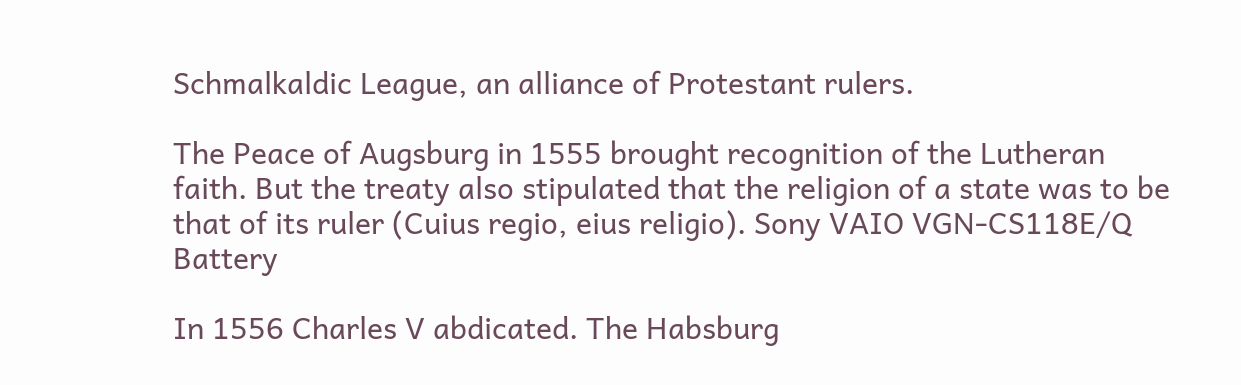Schmalkaldic League, an alliance of Protestant rulers.

The Peace of Augsburg in 1555 brought recognition of the Lutheran faith. But the treaty also stipulated that the religion of a state was to be that of its ruler (Cuius regio, eius religio). Sony VAIO VGN-CS118E/Q Battery

In 1556 Charles V abdicated. The Habsburg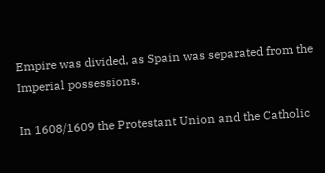Empire was divided, as Spain was separated from the Imperial possessions.

In 1608/1609 the Protestant Union and the Catholic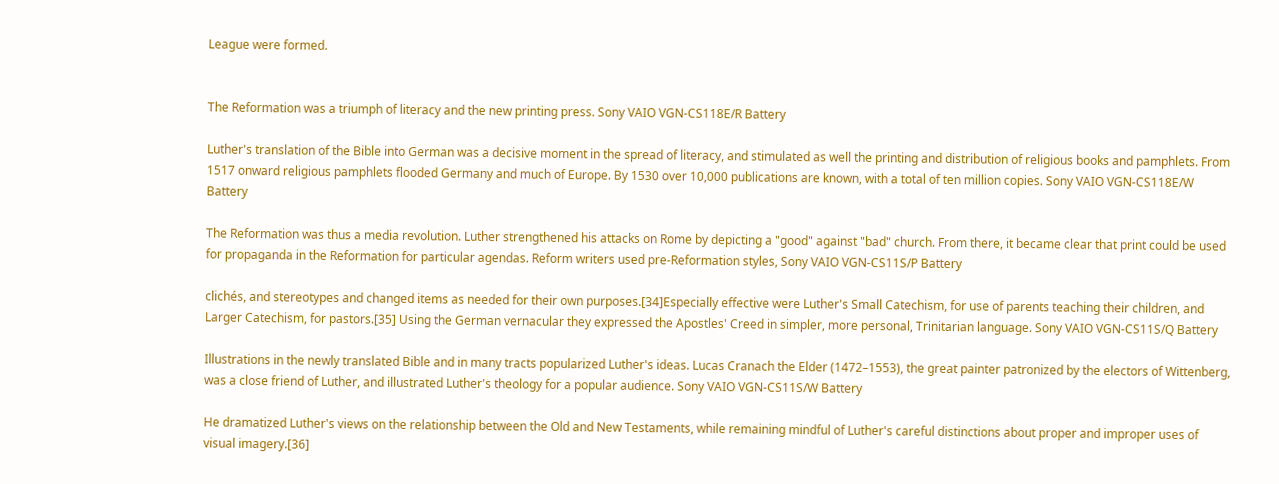League were formed.


The Reformation was a triumph of literacy and the new printing press. Sony VAIO VGN-CS118E/R Battery

Luther's translation of the Bible into German was a decisive moment in the spread of literacy, and stimulated as well the printing and distribution of religious books and pamphlets. From 1517 onward religious pamphlets flooded Germany and much of Europe. By 1530 over 10,000 publications are known, with a total of ten million copies. Sony VAIO VGN-CS118E/W Battery

The Reformation was thus a media revolution. Luther strengthened his attacks on Rome by depicting a "good" against "bad" church. From there, it became clear that print could be used for propaganda in the Reformation for particular agendas. Reform writers used pre-Reformation styles, Sony VAIO VGN-CS11S/P Battery

clichés, and stereotypes and changed items as needed for their own purposes.[34]Especially effective were Luther's Small Catechism, for use of parents teaching their children, and Larger Catechism, for pastors.[35] Using the German vernacular they expressed the Apostles' Creed in simpler, more personal, Trinitarian language. Sony VAIO VGN-CS11S/Q Battery

Illustrations in the newly translated Bible and in many tracts popularized Luther's ideas. Lucas Cranach the Elder (1472–1553), the great painter patronized by the electors of Wittenberg, was a close friend of Luther, and illustrated Luther's theology for a popular audience. Sony VAIO VGN-CS11S/W Battery

He dramatized Luther's views on the relationship between the Old and New Testaments, while remaining mindful of Luther's careful distinctions about proper and improper uses of visual imagery.[36]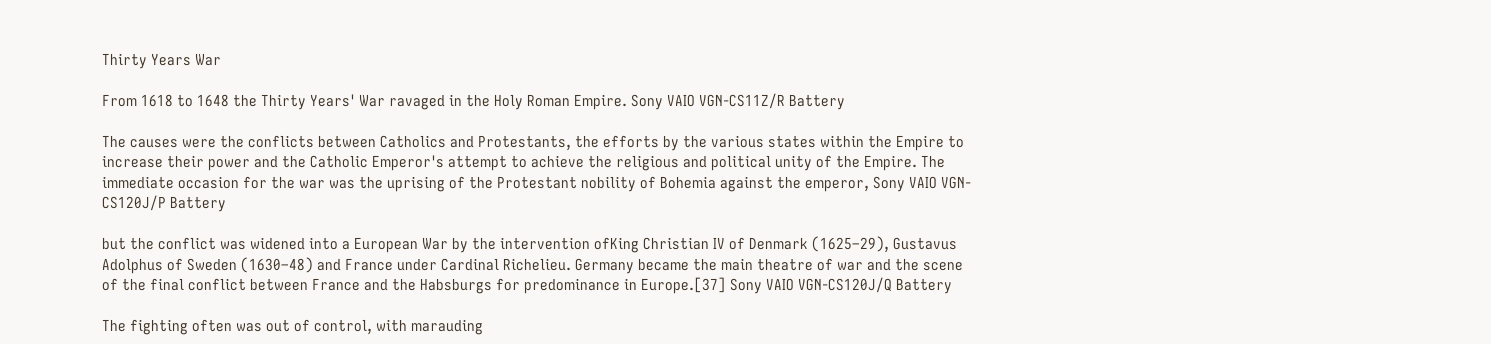Thirty Years War

From 1618 to 1648 the Thirty Years' War ravaged in the Holy Roman Empire. Sony VAIO VGN-CS11Z/R Battery

The causes were the conflicts between Catholics and Protestants, the efforts by the various states within the Empire to increase their power and the Catholic Emperor's attempt to achieve the religious and political unity of the Empire. The immediate occasion for the war was the uprising of the Protestant nobility of Bohemia against the emperor, Sony VAIO VGN-CS120J/P Battery

but the conflict was widened into a European War by the intervention ofKing Christian IV of Denmark (1625–29), Gustavus Adolphus of Sweden (1630–48) and France under Cardinal Richelieu. Germany became the main theatre of war and the scene of the final conflict between France and the Habsburgs for predominance in Europe.[37] Sony VAIO VGN-CS120J/Q Battery

The fighting often was out of control, with marauding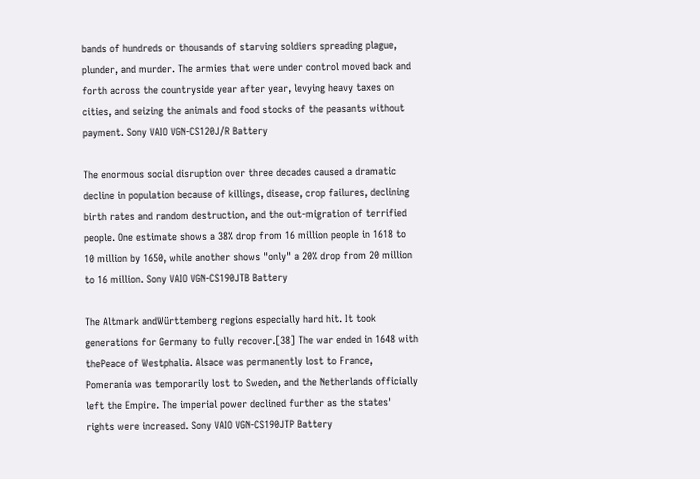bands of hundreds or thousands of starving soldiers spreading plague, plunder, and murder. The armies that were under control moved back and forth across the countryside year after year, levying heavy taxes on cities, and seizing the animals and food stocks of the peasants without payment. Sony VAIO VGN-CS120J/R Battery

The enormous social disruption over three decades caused a dramatic decline in population because of killings, disease, crop failures, declining birth rates and random destruction, and the out-migration of terrified people. One estimate shows a 38% drop from 16 million people in 1618 to 10 million by 1650, while another shows "only" a 20% drop from 20 million to 16 million. Sony VAIO VGN-CS190JTB Battery

The Altmark andWürttemberg regions especially hard hit. It took generations for Germany to fully recover.[38] The war ended in 1648 with thePeace of Westphalia. Alsace was permanently lost to France, Pomerania was temporarily lost to Sweden, and the Netherlands officially left the Empire. The imperial power declined further as the states' rights were increased. Sony VAIO VGN-CS190JTP Battery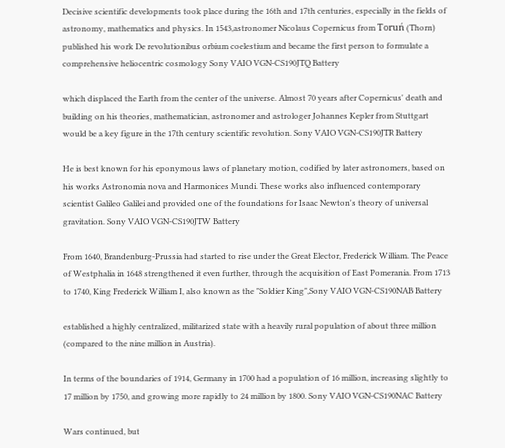Decisive scientific developments took place during the 16th and 17th centuries, especially in the fields of astronomy, mathematics and physics. In 1543,astronomer Nicolaus Copernicus from Toruń (Thorn) published his work De revolutionibus orbium coelestium and became the first person to formulate a comprehensive heliocentric cosmology Sony VAIO VGN-CS190JTQ Battery

which displaced the Earth from the center of the universe. Almost 70 years after Copernicus' death and building on his theories, mathematician, astronomer and astrologer Johannes Kepler from Stuttgart would be a key figure in the 17th century scientific revolution. Sony VAIO VGN-CS190JTR Battery

He is best known for his eponymous laws of planetary motion, codified by later astronomers, based on his works Astronomia nova and Harmonices Mundi. These works also influenced contemporary scientist Galileo Galilei and provided one of the foundations for Isaac Newton's theory of universal gravitation. Sony VAIO VGN-CS190JTW Battery

From 1640, Brandenburg-Prussia had started to rise under the Great Elector, Frederick William. The Peace of Westphalia in 1648 strengthened it even further, through the acquisition of East Pomerania. From 1713 to 1740, King Frederick William I, also known as the "Soldier King",Sony VAIO VGN-CS190NAB Battery

established a highly centralized, militarized state with a heavily rural population of about three million (compared to the nine million in Austria).

In terms of the boundaries of 1914, Germany in 1700 had a population of 16 million, increasing slightly to 17 million by 1750, and growing more rapidly to 24 million by 1800. Sony VAIO VGN-CS190NAC Battery

Wars continued, but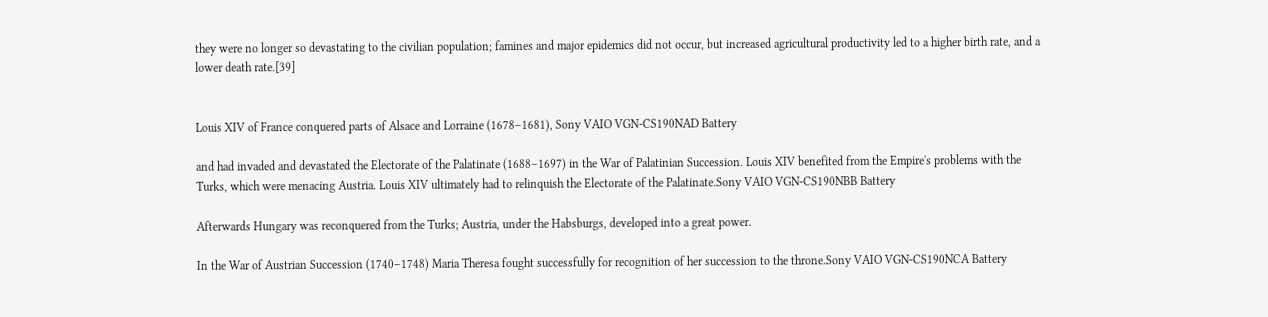they were no longer so devastating to the civilian population; famines and major epidemics did not occur, but increased agricultural productivity led to a higher birth rate, and a lower death rate.[39]


Louis XIV of France conquered parts of Alsace and Lorraine (1678–1681), Sony VAIO VGN-CS190NAD Battery

and had invaded and devastated the Electorate of the Palatinate (1688–1697) in the War of Palatinian Succession. Louis XIV benefited from the Empire's problems with the Turks, which were menacing Austria. Louis XIV ultimately had to relinquish the Electorate of the Palatinate.Sony VAIO VGN-CS190NBB Battery

Afterwards Hungary was reconquered from the Turks; Austria, under the Habsburgs, developed into a great power.

In the War of Austrian Succession (1740–1748) Maria Theresa fought successfully for recognition of her succession to the throne.Sony VAIO VGN-CS190NCA Battery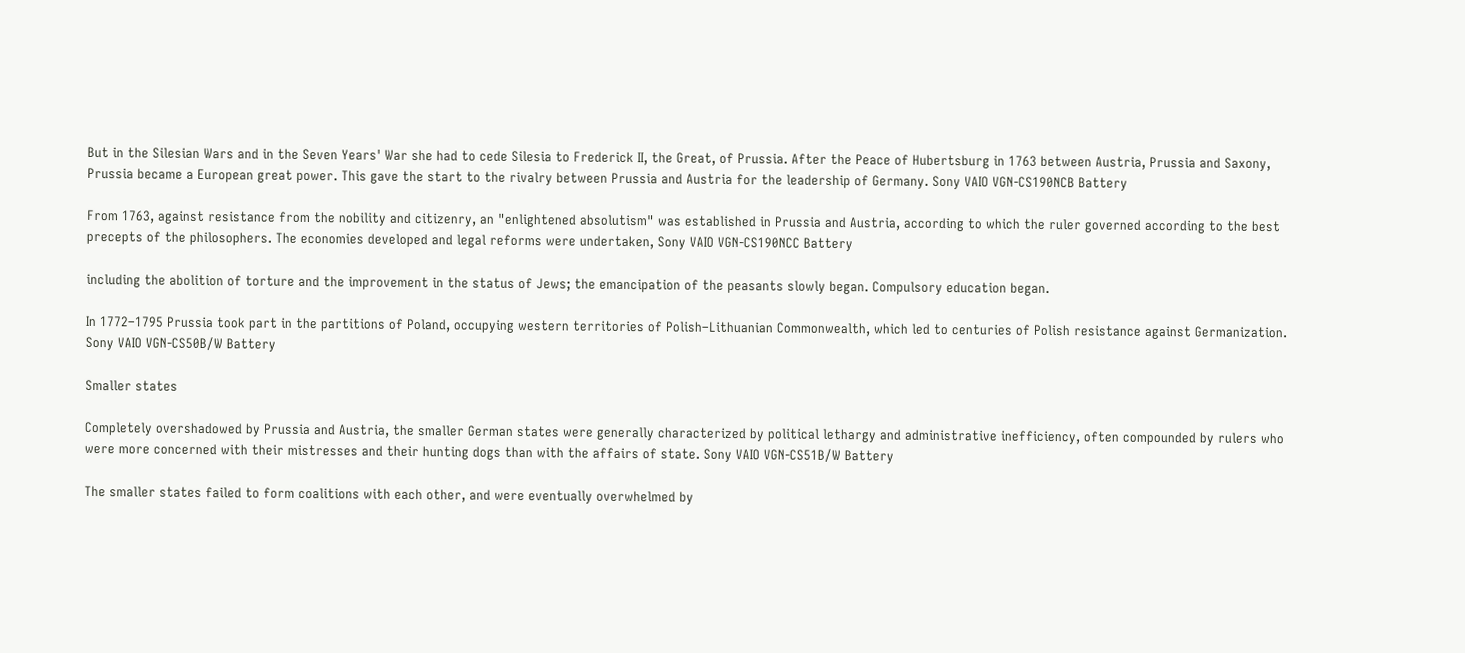But in the Silesian Wars and in the Seven Years' War she had to cede Silesia to Frederick II, the Great, of Prussia. After the Peace of Hubertsburg in 1763 between Austria, Prussia and Saxony, Prussia became a European great power. This gave the start to the rivalry between Prussia and Austria for the leadership of Germany. Sony VAIO VGN-CS190NCB Battery

From 1763, against resistance from the nobility and citizenry, an "enlightened absolutism" was established in Prussia and Austria, according to which the ruler governed according to the best precepts of the philosophers. The economies developed and legal reforms were undertaken, Sony VAIO VGN-CS190NCC Battery

including the abolition of torture and the improvement in the status of Jews; the emancipation of the peasants slowly began. Compulsory education began.

In 1772–1795 Prussia took part in the partitions of Poland, occupying western territories of Polish–Lithuanian Commonwealth, which led to centuries of Polish resistance against Germanization. Sony VAIO VGN-CS50B/W Battery

Smaller states

Completely overshadowed by Prussia and Austria, the smaller German states were generally characterized by political lethargy and administrative inefficiency, often compounded by rulers who were more concerned with their mistresses and their hunting dogs than with the affairs of state. Sony VAIO VGN-CS51B/W Battery

The smaller states failed to form coalitions with each other, and were eventually overwhelmed by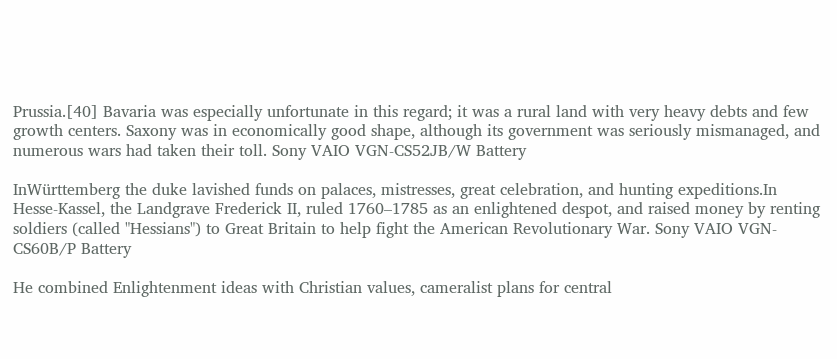Prussia.[40] Bavaria was especially unfortunate in this regard; it was a rural land with very heavy debts and few growth centers. Saxony was in economically good shape, although its government was seriously mismanaged, and numerous wars had taken their toll. Sony VAIO VGN-CS52JB/W Battery

InWürttemberg the duke lavished funds on palaces, mistresses, great celebration, and hunting expeditions.In Hesse-Kassel, the Landgrave Frederick II, ruled 1760–1785 as an enlightened despot, and raised money by renting soldiers (called "Hessians") to Great Britain to help fight the American Revolutionary War. Sony VAIO VGN-CS60B/P Battery

He combined Enlightenment ideas with Christian values, cameralist plans for central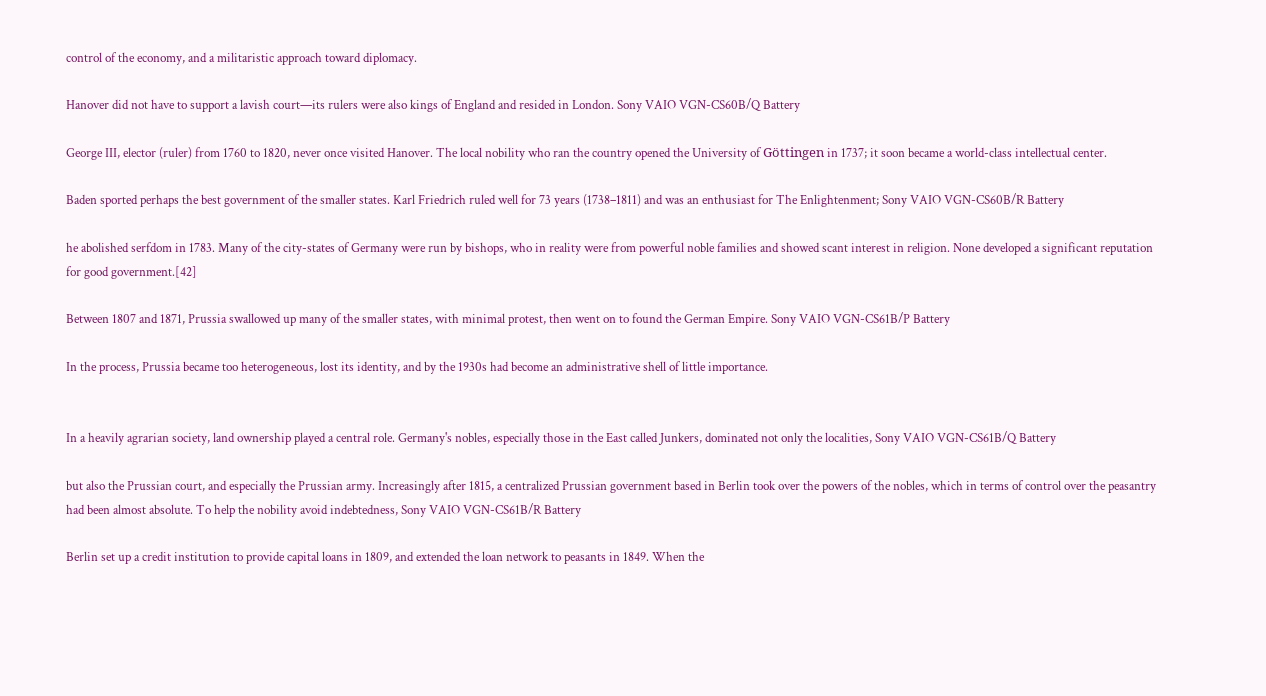control of the economy, and a militaristic approach toward diplomacy.

Hanover did not have to support a lavish court—its rulers were also kings of England and resided in London. Sony VAIO VGN-CS60B/Q Battery

George III, elector (ruler) from 1760 to 1820, never once visited Hanover. The local nobility who ran the country opened the University of Göttingen in 1737; it soon became a world-class intellectual center.

Baden sported perhaps the best government of the smaller states. Karl Friedrich ruled well for 73 years (1738–1811) and was an enthusiast for The Enlightenment; Sony VAIO VGN-CS60B/R Battery

he abolished serfdom in 1783. Many of the city-states of Germany were run by bishops, who in reality were from powerful noble families and showed scant interest in religion. None developed a significant reputation for good government.[42]

Between 1807 and 1871, Prussia swallowed up many of the smaller states, with minimal protest, then went on to found the German Empire. Sony VAIO VGN-CS61B/P Battery

In the process, Prussia became too heterogeneous, lost its identity, and by the 1930s had become an administrative shell of little importance.


In a heavily agrarian society, land ownership played a central role. Germany's nobles, especially those in the East called Junkers, dominated not only the localities, Sony VAIO VGN-CS61B/Q Battery

but also the Prussian court, and especially the Prussian army. Increasingly after 1815, a centralized Prussian government based in Berlin took over the powers of the nobles, which in terms of control over the peasantry had been almost absolute. To help the nobility avoid indebtedness, Sony VAIO VGN-CS61B/R Battery

Berlin set up a credit institution to provide capital loans in 1809, and extended the loan network to peasants in 1849. When the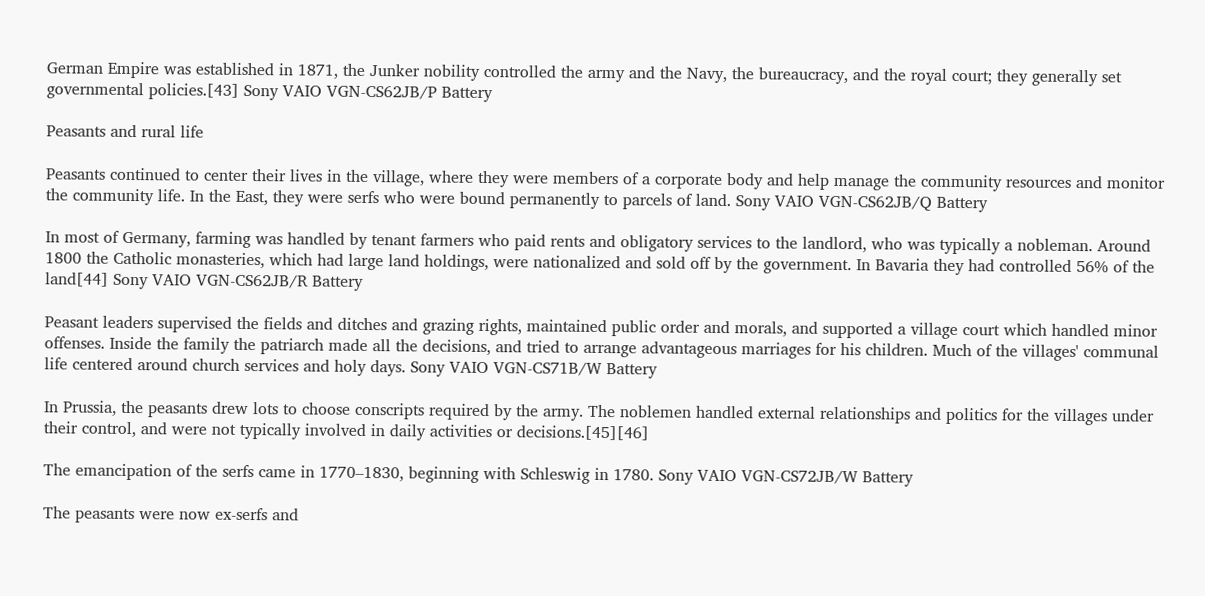German Empire was established in 1871, the Junker nobility controlled the army and the Navy, the bureaucracy, and the royal court; they generally set governmental policies.[43] Sony VAIO VGN-CS62JB/P Battery

Peasants and rural life

Peasants continued to center their lives in the village, where they were members of a corporate body and help manage the community resources and monitor the community life. In the East, they were serfs who were bound permanently to parcels of land. Sony VAIO VGN-CS62JB/Q Battery

In most of Germany, farming was handled by tenant farmers who paid rents and obligatory services to the landlord, who was typically a nobleman. Around 1800 the Catholic monasteries, which had large land holdings, were nationalized and sold off by the government. In Bavaria they had controlled 56% of the land[44] Sony VAIO VGN-CS62JB/R Battery

Peasant leaders supervised the fields and ditches and grazing rights, maintained public order and morals, and supported a village court which handled minor offenses. Inside the family the patriarch made all the decisions, and tried to arrange advantageous marriages for his children. Much of the villages' communal life centered around church services and holy days. Sony VAIO VGN-CS71B/W Battery

In Prussia, the peasants drew lots to choose conscripts required by the army. The noblemen handled external relationships and politics for the villages under their control, and were not typically involved in daily activities or decisions.[45][46]

The emancipation of the serfs came in 1770–1830, beginning with Schleswig in 1780. Sony VAIO VGN-CS72JB/W Battery

The peasants were now ex-serfs and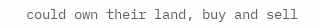could own their land, buy and sell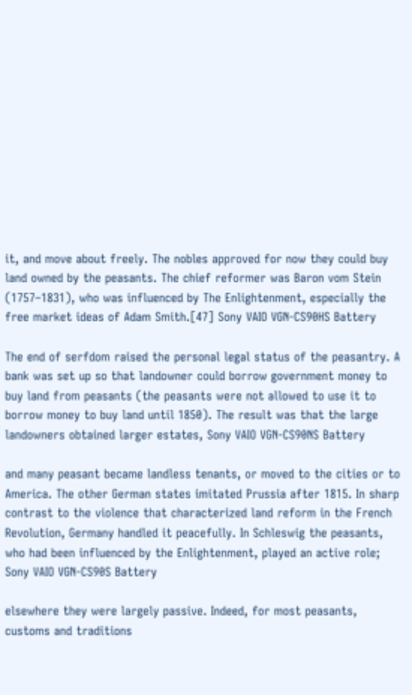it, and move about freely. The nobles approved for now they could buy land owned by the peasants. The chief reformer was Baron vom Stein (1757–1831), who was influenced by The Enlightenment, especially the free market ideas of Adam Smith.[47] Sony VAIO VGN-CS90HS Battery

The end of serfdom raised the personal legal status of the peasantry. A bank was set up so that landowner could borrow government money to buy land from peasants (the peasants were not allowed to use it to borrow money to buy land until 1850). The result was that the large landowners obtained larger estates, Sony VAIO VGN-CS90NS Battery

and many peasant became landless tenants, or moved to the cities or to America. The other German states imitated Prussia after 1815. In sharp contrast to the violence that characterized land reform in the French Revolution, Germany handled it peacefully. In Schleswig the peasants, who had been influenced by the Enlightenment, played an active role; Sony VAIO VGN-CS90S Battery

elsewhere they were largely passive. Indeed, for most peasants, customs and traditions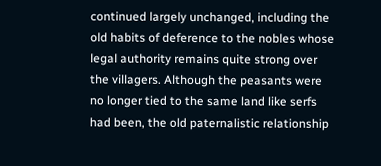continued largely unchanged, including the old habits of deference to the nobles whose legal authority remains quite strong over the villagers. Although the peasants were no longer tied to the same land like serfs had been, the old paternalistic relationship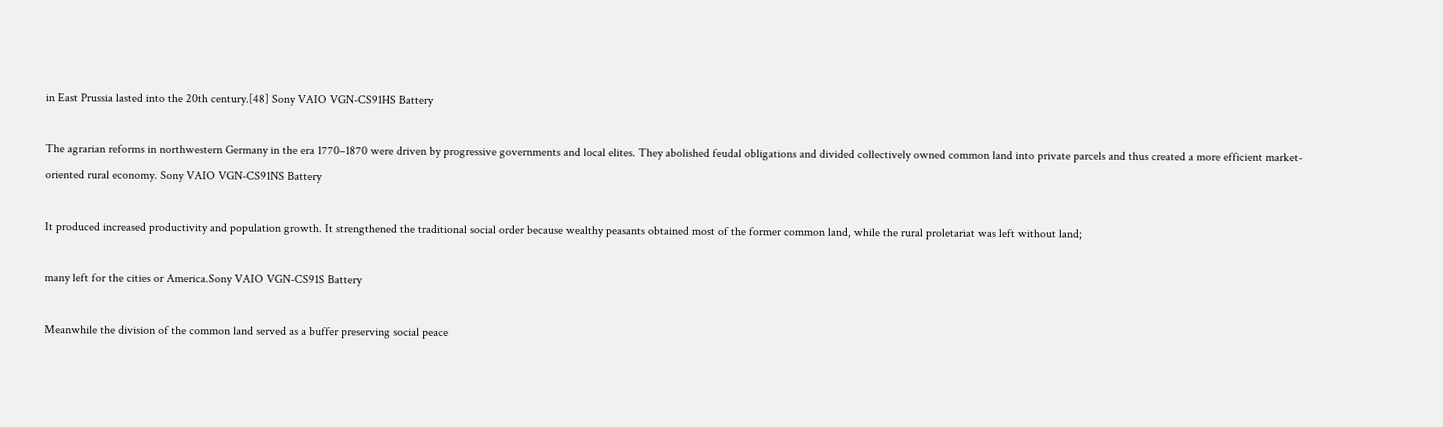in East Prussia lasted into the 20th century.[48] Sony VAIO VGN-CS91HS Battery

The agrarian reforms in northwestern Germany in the era 1770–1870 were driven by progressive governments and local elites. They abolished feudal obligations and divided collectively owned common land into private parcels and thus created a more efficient market-oriented rural economy. Sony VAIO VGN-CS91NS Battery

It produced increased productivity and population growth. It strengthened the traditional social order because wealthy peasants obtained most of the former common land, while the rural proletariat was left without land;

many left for the cities or America.Sony VAIO VGN-CS91S Battery

Meanwhile the division of the common land served as a buffer preserving social peace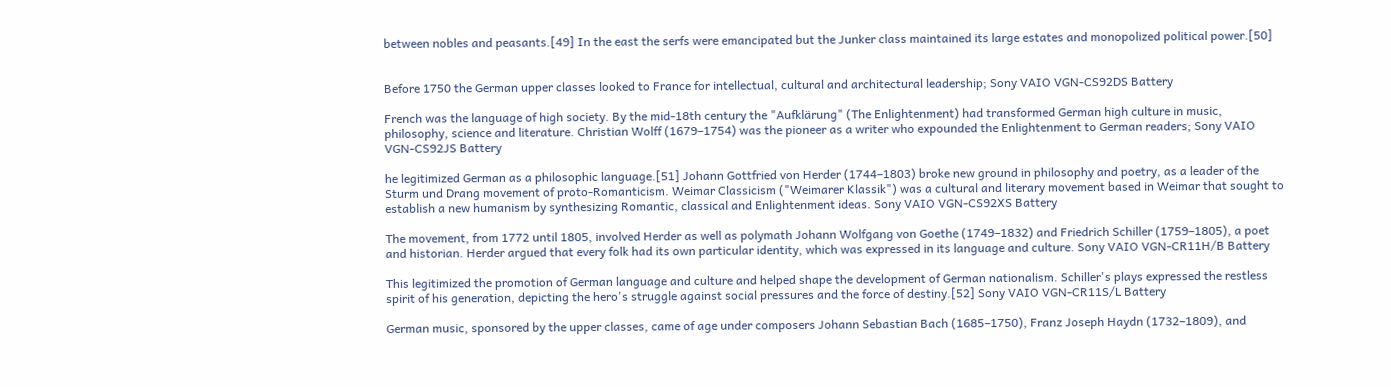between nobles and peasants.[49] In the east the serfs were emancipated but the Junker class maintained its large estates and monopolized political power.[50]


Before 1750 the German upper classes looked to France for intellectual, cultural and architectural leadership; Sony VAIO VGN-CS92DS Battery

French was the language of high society. By the mid-18th century the "Aufklärung" (The Enlightenment) had transformed German high culture in music, philosophy, science and literature. Christian Wolff (1679–1754) was the pioneer as a writer who expounded the Enlightenment to German readers; Sony VAIO VGN-CS92JS Battery

he legitimized German as a philosophic language.[51] Johann Gottfried von Herder (1744–1803) broke new ground in philosophy and poetry, as a leader of the Sturm und Drang movement of proto-Romanticism. Weimar Classicism ("Weimarer Klassik") was a cultural and literary movement based in Weimar that sought to establish a new humanism by synthesizing Romantic, classical and Enlightenment ideas. Sony VAIO VGN-CS92XS Battery

The movement, from 1772 until 1805, involved Herder as well as polymath Johann Wolfgang von Goethe (1749–1832) and Friedrich Schiller (1759–1805), a poet and historian. Herder argued that every folk had its own particular identity, which was expressed in its language and culture. Sony VAIO VGN-CR11H/B Battery

This legitimized the promotion of German language and culture and helped shape the development of German nationalism. Schiller's plays expressed the restless spirit of his generation, depicting the hero's struggle against social pressures and the force of destiny.[52] Sony VAIO VGN-CR11S/L Battery

German music, sponsored by the upper classes, came of age under composers Johann Sebastian Bach (1685–1750), Franz Joseph Haydn (1732–1809), and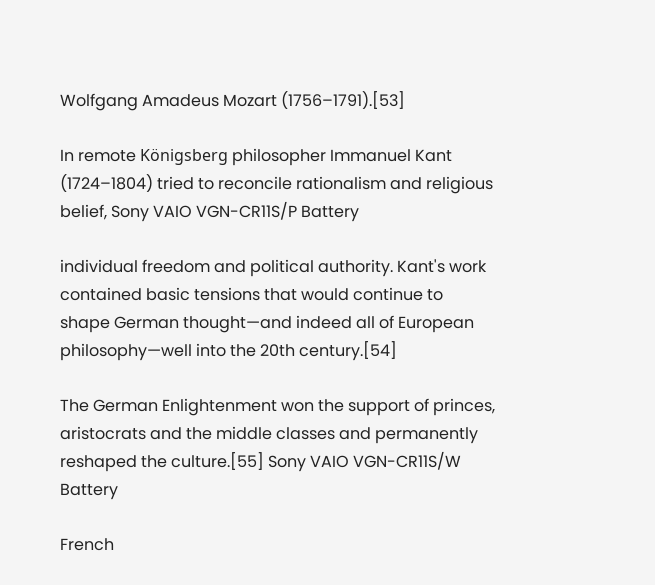Wolfgang Amadeus Mozart (1756–1791).[53]

In remote Königsberg philosopher Immanuel Kant (1724–1804) tried to reconcile rationalism and religious belief, Sony VAIO VGN-CR11S/P Battery

individual freedom and political authority. Kant's work contained basic tensions that would continue to shape German thought—and indeed all of European philosophy—well into the 20th century.[54]

The German Enlightenment won the support of princes, aristocrats and the middle classes and permanently reshaped the culture.[55] Sony VAIO VGN-CR11S/W Battery

French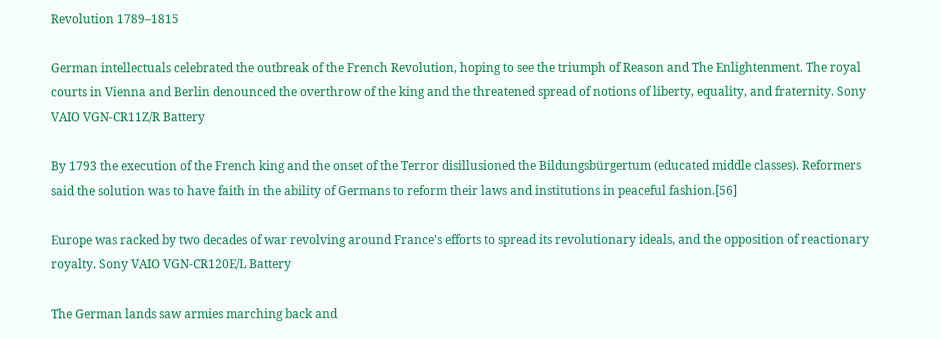Revolution 1789–1815

German intellectuals celebrated the outbreak of the French Revolution, hoping to see the triumph of Reason and The Enlightenment. The royal courts in Vienna and Berlin denounced the overthrow of the king and the threatened spread of notions of liberty, equality, and fraternity. Sony VAIO VGN-CR11Z/R Battery

By 1793 the execution of the French king and the onset of the Terror disillusioned the Bildungsbürgertum (educated middle classes). Reformers said the solution was to have faith in the ability of Germans to reform their laws and institutions in peaceful fashion.[56]

Europe was racked by two decades of war revolving around France's efforts to spread its revolutionary ideals, and the opposition of reactionary royalty. Sony VAIO VGN-CR120E/L Battery

The German lands saw armies marching back and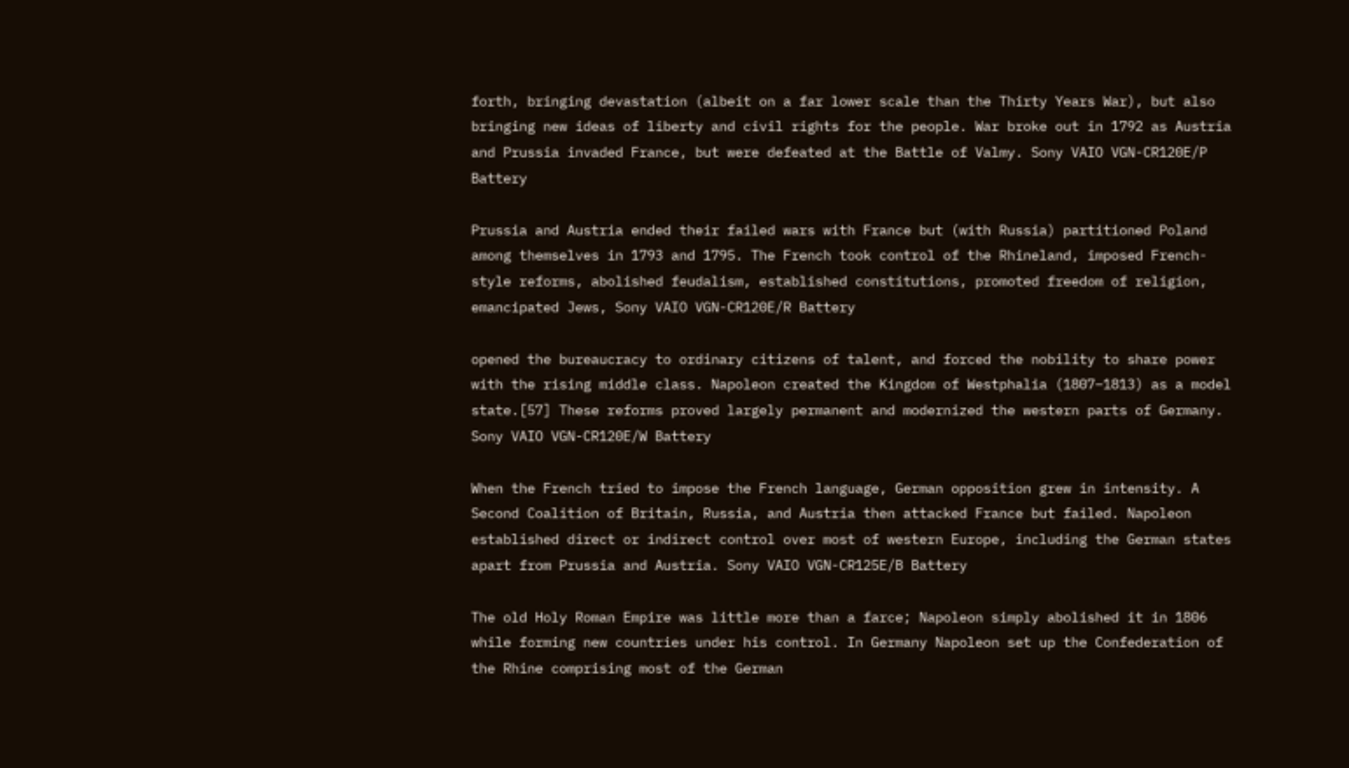forth, bringing devastation (albeit on a far lower scale than the Thirty Years War), but also bringing new ideas of liberty and civil rights for the people. War broke out in 1792 as Austria and Prussia invaded France, but were defeated at the Battle of Valmy. Sony VAIO VGN-CR120E/P Battery

Prussia and Austria ended their failed wars with France but (with Russia) partitioned Poland among themselves in 1793 and 1795. The French took control of the Rhineland, imposed French-style reforms, abolished feudalism, established constitutions, promoted freedom of religion, emancipated Jews, Sony VAIO VGN-CR120E/R Battery

opened the bureaucracy to ordinary citizens of talent, and forced the nobility to share power with the rising middle class. Napoleon created the Kingdom of Westphalia (1807–1813) as a model state.[57] These reforms proved largely permanent and modernized the western parts of Germany. Sony VAIO VGN-CR120E/W Battery

When the French tried to impose the French language, German opposition grew in intensity. A Second Coalition of Britain, Russia, and Austria then attacked France but failed. Napoleon established direct or indirect control over most of western Europe, including the German states apart from Prussia and Austria. Sony VAIO VGN-CR125E/B Battery

The old Holy Roman Empire was little more than a farce; Napoleon simply abolished it in 1806 while forming new countries under his control. In Germany Napoleon set up the Confederation of the Rhine comprising most of the German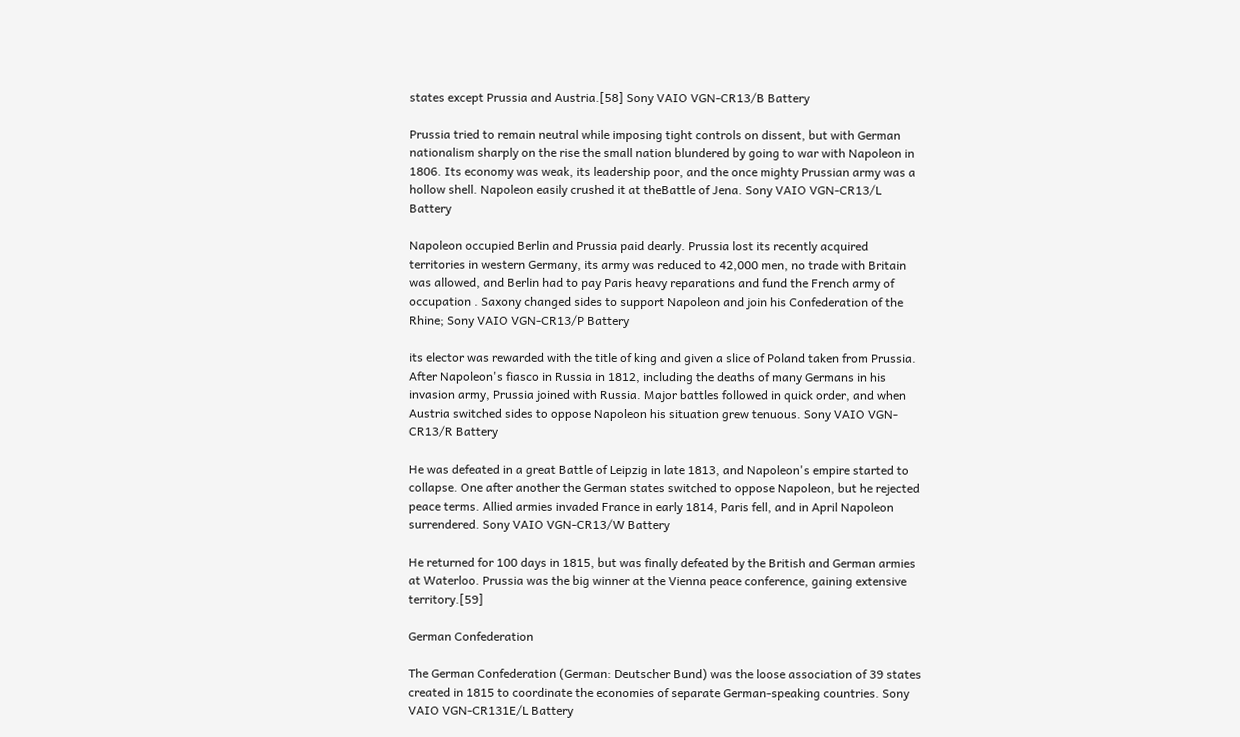states except Prussia and Austria.[58] Sony VAIO VGN-CR13/B Battery

Prussia tried to remain neutral while imposing tight controls on dissent, but with German nationalism sharply on the rise the small nation blundered by going to war with Napoleon in 1806. Its economy was weak, its leadership poor, and the once mighty Prussian army was a hollow shell. Napoleon easily crushed it at theBattle of Jena. Sony VAIO VGN-CR13/L Battery

Napoleon occupied Berlin and Prussia paid dearly. Prussia lost its recently acquired territories in western Germany, its army was reduced to 42,000 men, no trade with Britain was allowed, and Berlin had to pay Paris heavy reparations and fund the French army of occupation . Saxony changed sides to support Napoleon and join his Confederation of the Rhine; Sony VAIO VGN-CR13/P Battery

its elector was rewarded with the title of king and given a slice of Poland taken from Prussia. After Napoleon's fiasco in Russia in 1812, including the deaths of many Germans in his invasion army, Prussia joined with Russia. Major battles followed in quick order, and when Austria switched sides to oppose Napoleon his situation grew tenuous. Sony VAIO VGN-CR13/R Battery

He was defeated in a great Battle of Leipzig in late 1813, and Napoleon's empire started to collapse. One after another the German states switched to oppose Napoleon, but he rejected peace terms. Allied armies invaded France in early 1814, Paris fell, and in April Napoleon surrendered. Sony VAIO VGN-CR13/W Battery

He returned for 100 days in 1815, but was finally defeated by the British and German armies at Waterloo. Prussia was the big winner at the Vienna peace conference, gaining extensive territory.[59]

German Confederation

The German Confederation (German: Deutscher Bund) was the loose association of 39 states created in 1815 to coordinate the economies of separate German-speaking countries. Sony VAIO VGN-CR131E/L Battery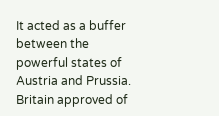It acted as a buffer between the powerful states of Austria and Prussia. Britain approved of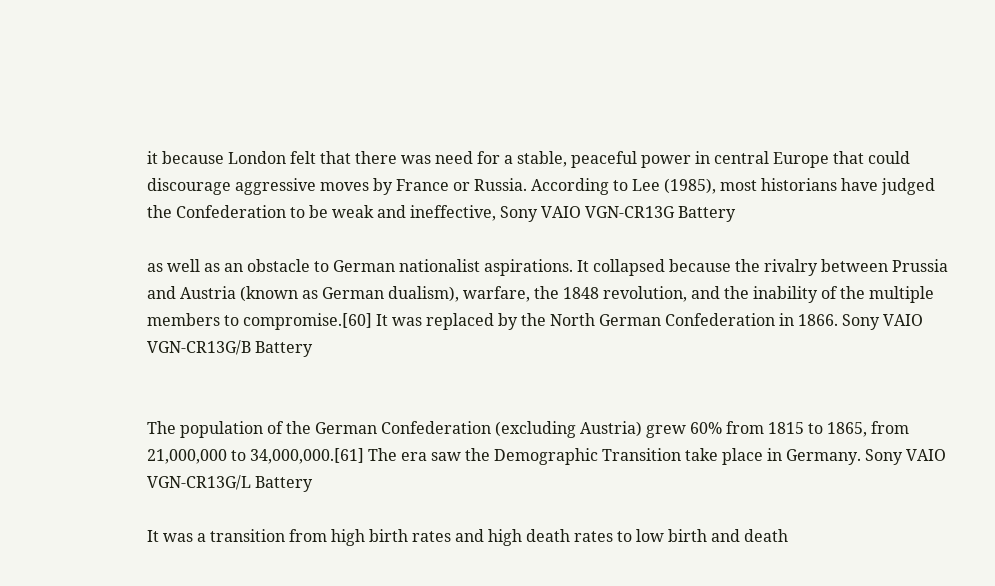it because London felt that there was need for a stable, peaceful power in central Europe that could discourage aggressive moves by France or Russia. According to Lee (1985), most historians have judged the Confederation to be weak and ineffective, Sony VAIO VGN-CR13G Battery

as well as an obstacle to German nationalist aspirations. It collapsed because the rivalry between Prussia and Austria (known as German dualism), warfare, the 1848 revolution, and the inability of the multiple members to compromise.[60] It was replaced by the North German Confederation in 1866. Sony VAIO VGN-CR13G/B Battery


The population of the German Confederation (excluding Austria) grew 60% from 1815 to 1865, from 21,000,000 to 34,000,000.[61] The era saw the Demographic Transition take place in Germany. Sony VAIO VGN-CR13G/L Battery

It was a transition from high birth rates and high death rates to low birth and death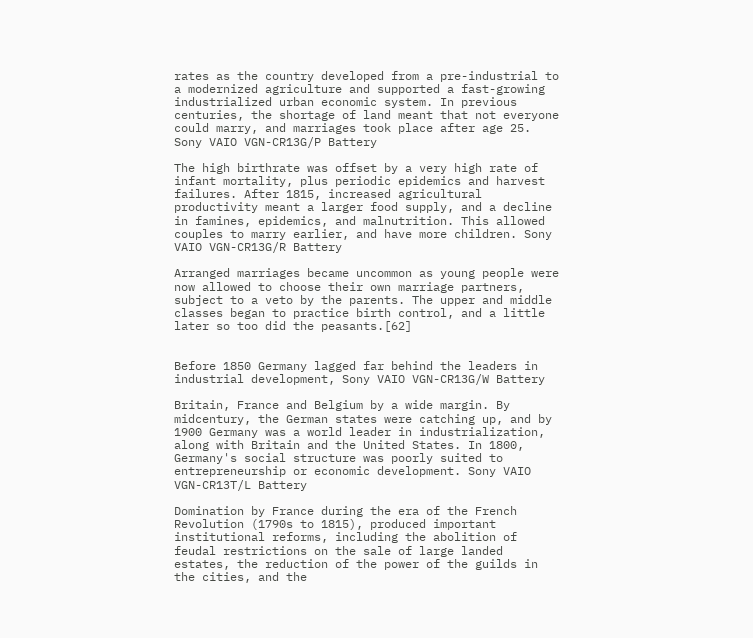rates as the country developed from a pre-industrial to a modernized agriculture and supported a fast-growing industrialized urban economic system. In previous centuries, the shortage of land meant that not everyone could marry, and marriages took place after age 25. Sony VAIO VGN-CR13G/P Battery

The high birthrate was offset by a very high rate of infant mortality, plus periodic epidemics and harvest failures. After 1815, increased agricultural productivity meant a larger food supply, and a decline in famines, epidemics, and malnutrition. This allowed couples to marry earlier, and have more children. Sony VAIO VGN-CR13G/R Battery

Arranged marriages became uncommon as young people were now allowed to choose their own marriage partners, subject to a veto by the parents. The upper and middle classes began to practice birth control, and a little later so too did the peasants.[62]


Before 1850 Germany lagged far behind the leaders in industrial development, Sony VAIO VGN-CR13G/W Battery

Britain, France and Belgium by a wide margin. By midcentury, the German states were catching up, and by 1900 Germany was a world leader in industrialization, along with Britain and the United States. In 1800, Germany's social structure was poorly suited to entrepreneurship or economic development. Sony VAIO VGN-CR13T/L Battery

Domination by France during the era of the French Revolution (1790s to 1815), produced important institutional reforms, including the abolition of feudal restrictions on the sale of large landed estates, the reduction of the power of the guilds in the cities, and the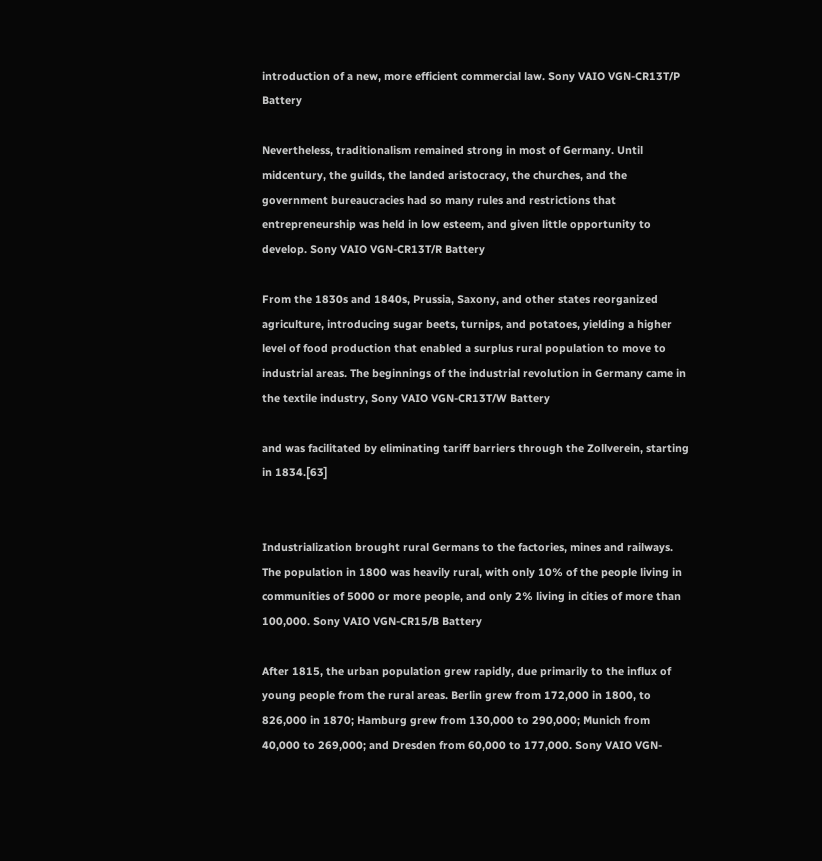introduction of a new, more efficient commercial law. Sony VAIO VGN-CR13T/P Battery

Nevertheless, traditionalism remained strong in most of Germany. Until midcentury, the guilds, the landed aristocracy, the churches, and the government bureaucracies had so many rules and restrictions that entrepreneurship was held in low esteem, and given little opportunity to develop. Sony VAIO VGN-CR13T/R Battery

From the 1830s and 1840s, Prussia, Saxony, and other states reorganized agriculture, introducing sugar beets, turnips, and potatoes, yielding a higher level of food production that enabled a surplus rural population to move to industrial areas. The beginnings of the industrial revolution in Germany came in the textile industry, Sony VAIO VGN-CR13T/W Battery

and was facilitated by eliminating tariff barriers through the Zollverein, starting in 1834.[63]


Industrialization brought rural Germans to the factories, mines and railways. The population in 1800 was heavily rural, with only 10% of the people living in communities of 5000 or more people, and only 2% living in cities of more than 100,000. Sony VAIO VGN-CR15/B Battery

After 1815, the urban population grew rapidly, due primarily to the influx of young people from the rural areas. Berlin grew from 172,000 in 1800, to 826,000 in 1870; Hamburg grew from 130,000 to 290,000; Munich from 40,000 to 269,000; and Dresden from 60,000 to 177,000. Sony VAIO VGN-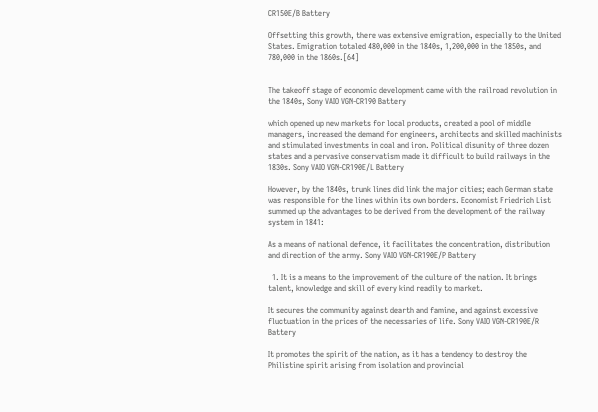CR150E/B Battery

Offsetting this growth, there was extensive emigration, especially to the United States. Emigration totaled 480,000 in the 1840s, 1,200,000 in the 1850s, and 780,000 in the 1860s.[64]


The takeoff stage of economic development came with the railroad revolution in the 1840s, Sony VAIO VGN-CR190 Battery

which opened up new markets for local products, created a pool of middle managers, increased the demand for engineers, architects and skilled machinists and stimulated investments in coal and iron. Political disunity of three dozen states and a pervasive conservatism made it difficult to build railways in the 1830s. Sony VAIO VGN-CR190E/L Battery

However, by the 1840s, trunk lines did link the major cities; each German state was responsible for the lines within its own borders. Economist Friedrich List summed up the advantages to be derived from the development of the railway system in 1841:

As a means of national defence, it facilitates the concentration, distribution and direction of the army. Sony VAIO VGN-CR190E/P Battery

  1. It is a means to the improvement of the culture of the nation. It brings talent, knowledge and skill of every kind readily to market.

It secures the community against dearth and famine, and against excessive fluctuation in the prices of the necessaries of life. Sony VAIO VGN-CR190E/R Battery

It promotes the spirit of the nation, as it has a tendency to destroy the Philistine spirit arising from isolation and provincial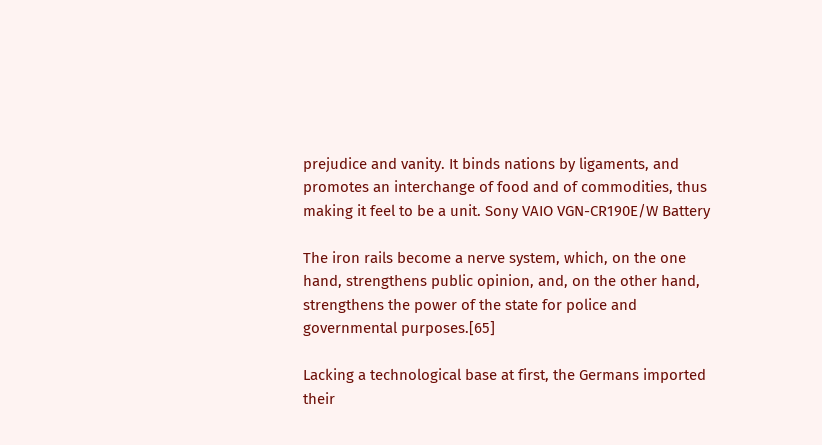prejudice and vanity. It binds nations by ligaments, and promotes an interchange of food and of commodities, thus making it feel to be a unit. Sony VAIO VGN-CR190E/W Battery

The iron rails become a nerve system, which, on the one hand, strengthens public opinion, and, on the other hand, strengthens the power of the state for police and governmental purposes.[65]

Lacking a technological base at first, the Germans imported their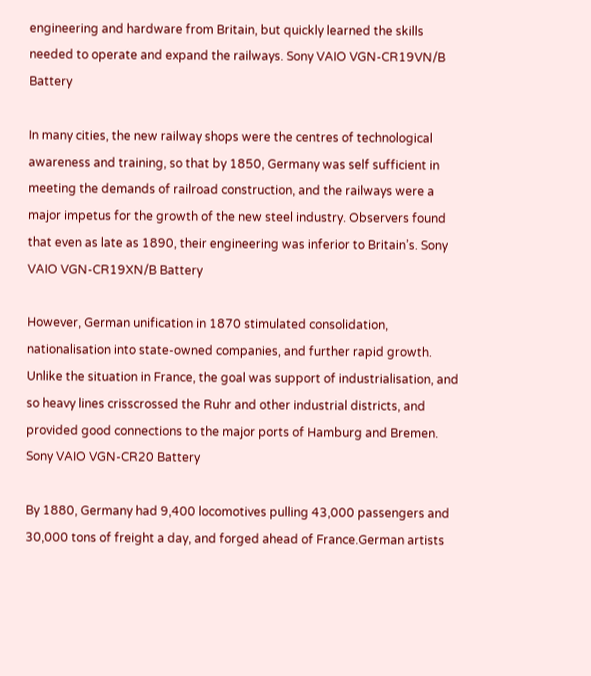engineering and hardware from Britain, but quickly learned the skills needed to operate and expand the railways. Sony VAIO VGN-CR19VN/B Battery

In many cities, the new railway shops were the centres of technological awareness and training, so that by 1850, Germany was self sufficient in meeting the demands of railroad construction, and the railways were a major impetus for the growth of the new steel industry. Observers found that even as late as 1890, their engineering was inferior to Britain’s. Sony VAIO VGN-CR19XN/B Battery

However, German unification in 1870 stimulated consolidation, nationalisation into state-owned companies, and further rapid growth. Unlike the situation in France, the goal was support of industrialisation, and so heavy lines crisscrossed the Ruhr and other industrial districts, and provided good connections to the major ports of Hamburg and Bremen. Sony VAIO VGN-CR20 Battery

By 1880, Germany had 9,400 locomotives pulling 43,000 passengers and 30,000 tons of freight a day, and forged ahead of France.German artists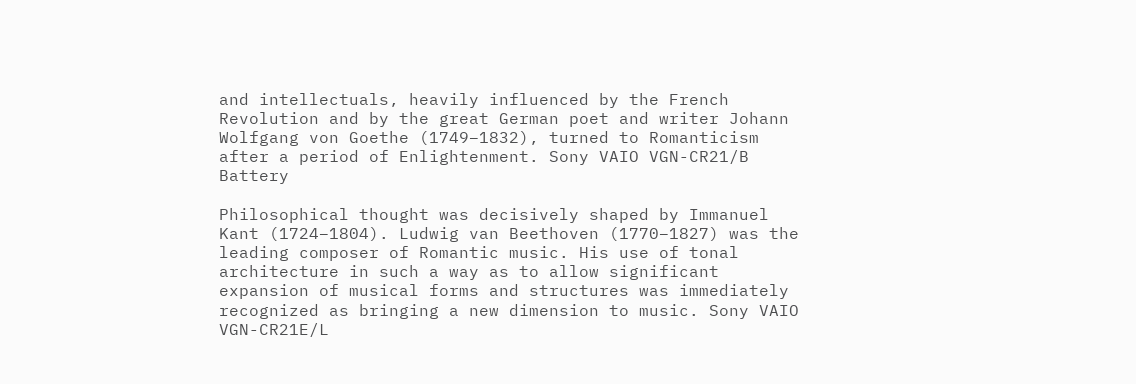and intellectuals, heavily influenced by the French Revolution and by the great German poet and writer Johann Wolfgang von Goethe (1749–1832), turned to Romanticism after a period of Enlightenment. Sony VAIO VGN-CR21/B Battery

Philosophical thought was decisively shaped by Immanuel Kant (1724–1804). Ludwig van Beethoven (1770–1827) was the leading composer of Romantic music. His use of tonal architecture in such a way as to allow significant expansion of musical forms and structures was immediately recognized as bringing a new dimension to music. Sony VAIO VGN-CR21E/L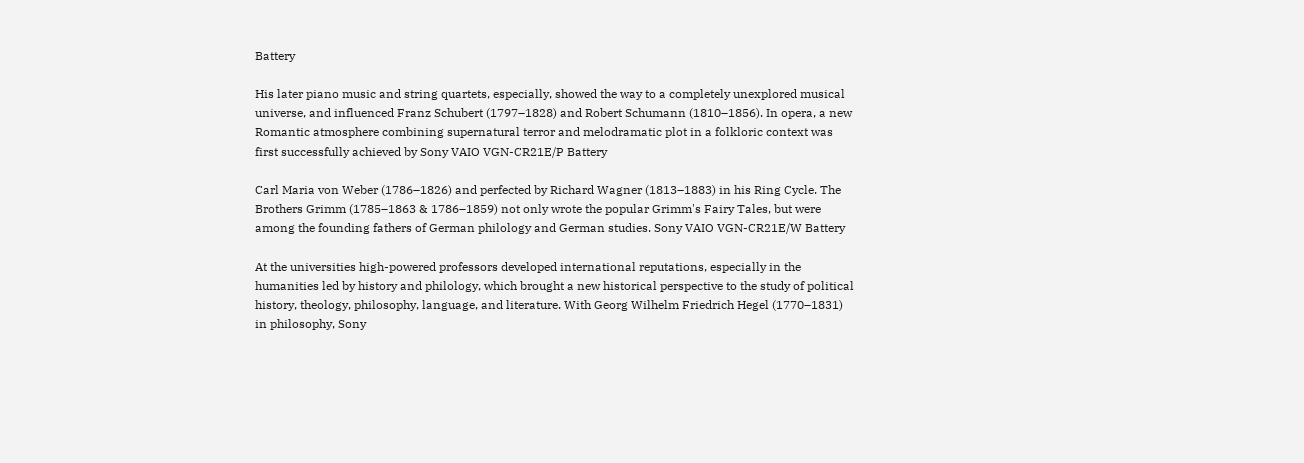Battery

His later piano music and string quartets, especially, showed the way to a completely unexplored musical universe, and influenced Franz Schubert (1797–1828) and Robert Schumann (1810–1856). In opera, a new Romantic atmosphere combining supernatural terror and melodramatic plot in a folkloric context was first successfully achieved by Sony VAIO VGN-CR21E/P Battery

Carl Maria von Weber (1786–1826) and perfected by Richard Wagner (1813–1883) in his Ring Cycle. The Brothers Grimm (1785–1863 & 1786–1859) not only wrote the popular Grimm's Fairy Tales, but were among the founding fathers of German philology and German studies. Sony VAIO VGN-CR21E/W Battery

At the universities high-powered professors developed international reputations, especially in the humanities led by history and philology, which brought a new historical perspective to the study of political history, theology, philosophy, language, and literature. With Georg Wilhelm Friedrich Hegel (1770–1831) in philosophy, Sony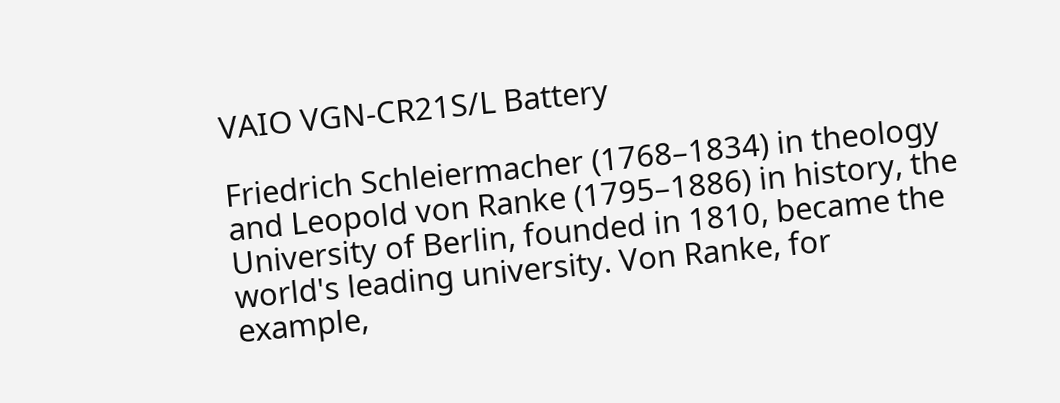VAIO VGN-CR21S/L Battery

Friedrich Schleiermacher (1768–1834) in theology and Leopold von Ranke (1795–1886) in history, the University of Berlin, founded in 1810, became the world's leading university. Von Ranke, for example,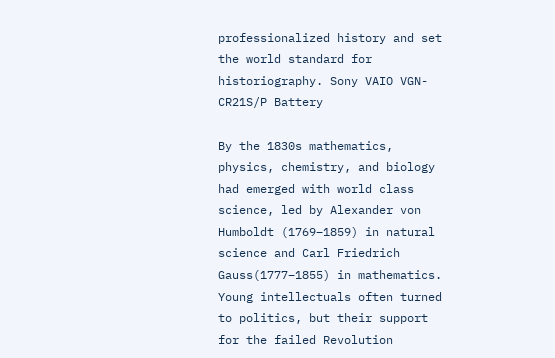professionalized history and set the world standard for historiography. Sony VAIO VGN-CR21S/P Battery

By the 1830s mathematics, physics, chemistry, and biology had emerged with world class science, led by Alexander von Humboldt (1769–1859) in natural science and Carl Friedrich Gauss(1777–1855) in mathematics. Young intellectuals often turned to politics, but their support for the failed Revolution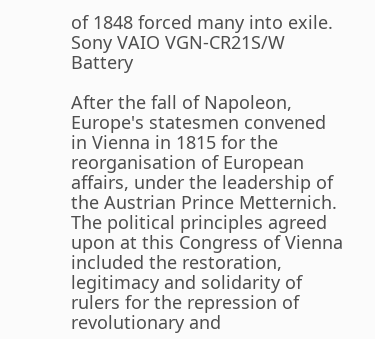of 1848 forced many into exile. Sony VAIO VGN-CR21S/W Battery

After the fall of Napoleon, Europe's statesmen convened in Vienna in 1815 for the reorganisation of European affairs, under the leadership of the Austrian Prince Metternich. The political principles agreed upon at this Congress of Vienna included the restoration, legitimacy and solidarity of rulers for the repression of revolutionary and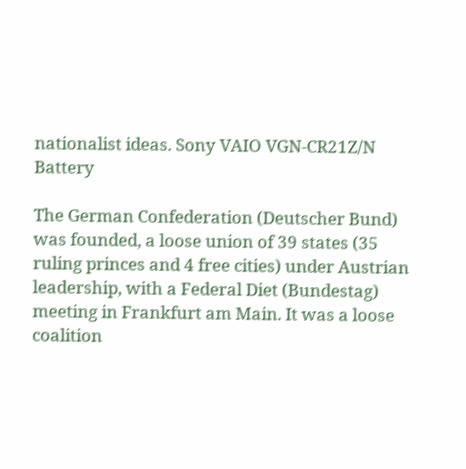nationalist ideas. Sony VAIO VGN-CR21Z/N Battery

The German Confederation (Deutscher Bund) was founded, a loose union of 39 states (35 ruling princes and 4 free cities) under Austrian leadership, with a Federal Diet (Bundestag) meeting in Frankfurt am Main. It was a loose coalition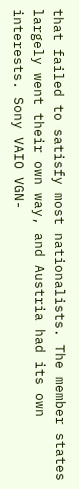that failed to satisfy most nationalists. The member states largely went their own way, and Austria had its own interests. Sony VAIO VGN-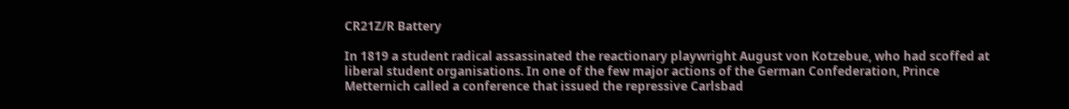CR21Z/R Battery

In 1819 a student radical assassinated the reactionary playwright August von Kotzebue, who had scoffed at liberal student organisations. In one of the few major actions of the German Confederation, Prince Metternich called a conference that issued the repressive Carlsbad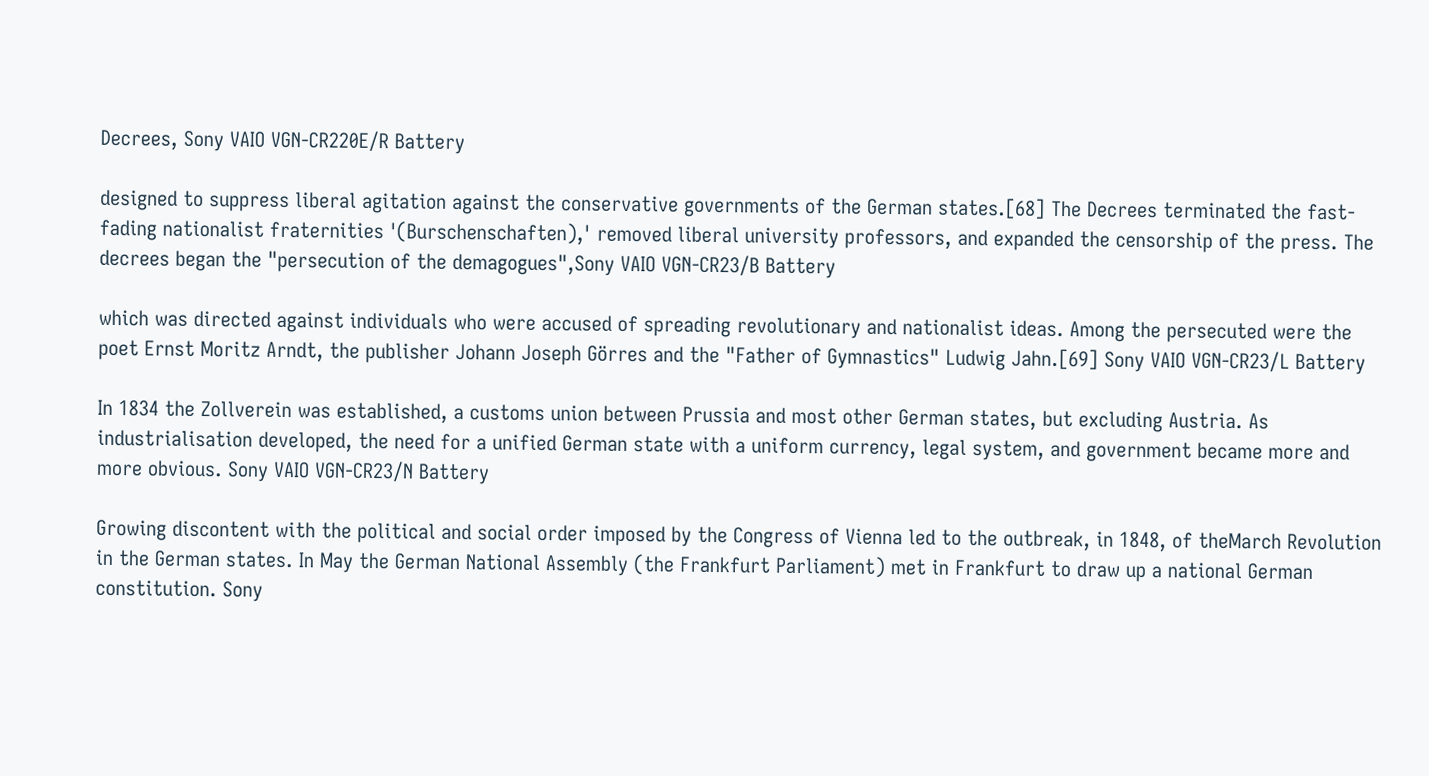Decrees, Sony VAIO VGN-CR220E/R Battery

designed to suppress liberal agitation against the conservative governments of the German states.[68] The Decrees terminated the fast-fading nationalist fraternities '(Burschenschaften),' removed liberal university professors, and expanded the censorship of the press. The decrees began the "persecution of the demagogues",Sony VAIO VGN-CR23/B Battery

which was directed against individuals who were accused of spreading revolutionary and nationalist ideas. Among the persecuted were the poet Ernst Moritz Arndt, the publisher Johann Joseph Görres and the "Father of Gymnastics" Ludwig Jahn.[69] Sony VAIO VGN-CR23/L Battery

In 1834 the Zollverein was established, a customs union between Prussia and most other German states, but excluding Austria. As industrialisation developed, the need for a unified German state with a uniform currency, legal system, and government became more and more obvious. Sony VAIO VGN-CR23/N Battery

Growing discontent with the political and social order imposed by the Congress of Vienna led to the outbreak, in 1848, of theMarch Revolution in the German states. In May the German National Assembly (the Frankfurt Parliament) met in Frankfurt to draw up a national German constitution. Sony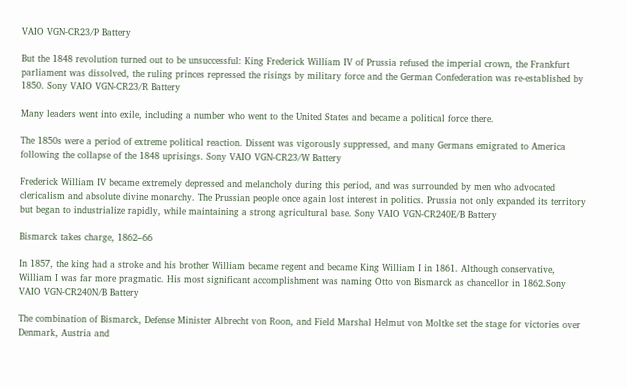VAIO VGN-CR23/P Battery

But the 1848 revolution turned out to be unsuccessful: King Frederick William IV of Prussia refused the imperial crown, the Frankfurt parliament was dissolved, the ruling princes repressed the risings by military force and the German Confederation was re-established by 1850. Sony VAIO VGN-CR23/R Battery

Many leaders went into exile, including a number who went to the United States and became a political force there.

The 1850s were a period of extreme political reaction. Dissent was vigorously suppressed, and many Germans emigrated to America following the collapse of the 1848 uprisings. Sony VAIO VGN-CR23/W Battery

Frederick William IV became extremely depressed and melancholy during this period, and was surrounded by men who advocated clericalism and absolute divine monarchy. The Prussian people once again lost interest in politics. Prussia not only expanded its territory but began to industrialize rapidly, while maintaining a strong agricultural base. Sony VAIO VGN-CR240E/B Battery

Bismarck takes charge, 1862–66

In 1857, the king had a stroke and his brother William became regent and became King William I in 1861. Although conservative, William I was far more pragmatic. His most significant accomplishment was naming Otto von Bismarck as chancellor in 1862.Sony VAIO VGN-CR240N/B Battery

The combination of Bismarck, Defense Minister Albrecht von Roon, and Field Marshal Helmut von Moltke set the stage for victories over Denmark, Austria and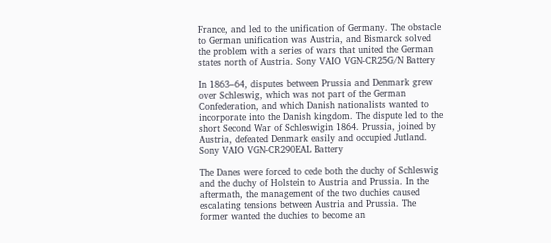France, and led to the unification of Germany. The obstacle to German unification was Austria, and Bismarck solved the problem with a series of wars that united the German states north of Austria. Sony VAIO VGN-CR25G/N Battery

In 1863–64, disputes between Prussia and Denmark grew over Schleswig, which was not part of the German Confederation, and which Danish nationalists wanted to incorporate into the Danish kingdom. The dispute led to the short Second War of Schleswigin 1864. Prussia, joined by Austria, defeated Denmark easily and occupied Jutland. Sony VAIO VGN-CR290EAL Battery

The Danes were forced to cede both the duchy of Schleswig and the duchy of Holstein to Austria and Prussia. In the aftermath, the management of the two duchies caused escalating tensions between Austria and Prussia. The former wanted the duchies to become an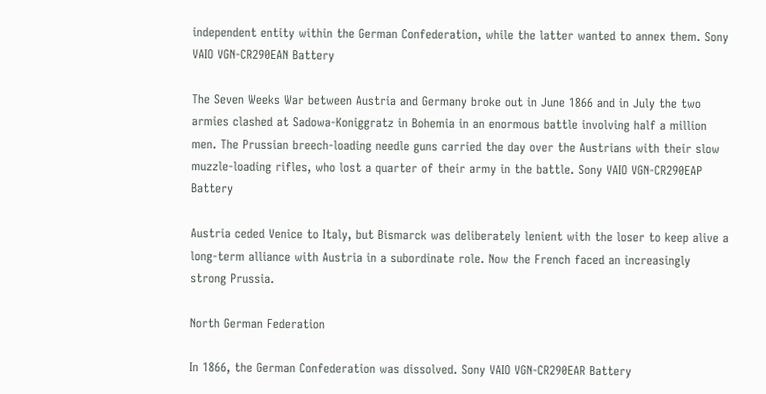independent entity within the German Confederation, while the latter wanted to annex them. Sony VAIO VGN-CR290EAN Battery

The Seven Weeks War between Austria and Germany broke out in June 1866 and in July the two armies clashed at Sadowa-Koniggratz in Bohemia in an enormous battle involving half a million men. The Prussian breech-loading needle guns carried the day over the Austrians with their slow muzzle-loading rifles, who lost a quarter of their army in the battle. Sony VAIO VGN-CR290EAP Battery

Austria ceded Venice to Italy, but Bismarck was deliberately lenient with the loser to keep alive a long-term alliance with Austria in a subordinate role. Now the French faced an increasingly strong Prussia.

North German Federation

In 1866, the German Confederation was dissolved. Sony VAIO VGN-CR290EAR Battery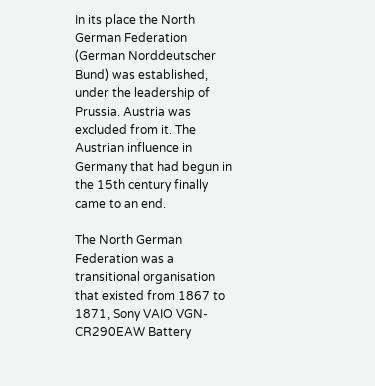In its place the North German Federation (German Norddeutscher Bund) was established, under the leadership of Prussia. Austria was excluded from it. The Austrian influence in Germany that had begun in the 15th century finally came to an end.

The North German Federation was a transitional organisation that existed from 1867 to 1871, Sony VAIO VGN-CR290EAW Battery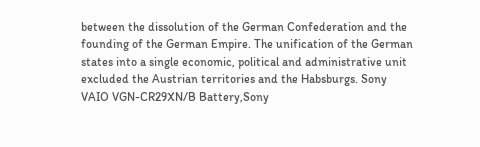between the dissolution of the German Confederation and the founding of the German Empire. The unification of the German states into a single economic, political and administrative unit excluded the Austrian territories and the Habsburgs. Sony VAIO VGN-CR29XN/B Battery,Sony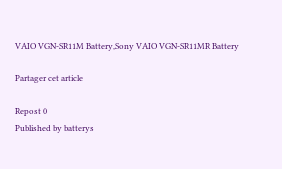VAIO VGN-SR11M Battery,Sony VAIO VGN-SR11MR Battery

Partager cet article

Repost 0
Published by batterys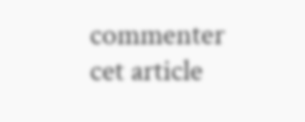commenter cet article